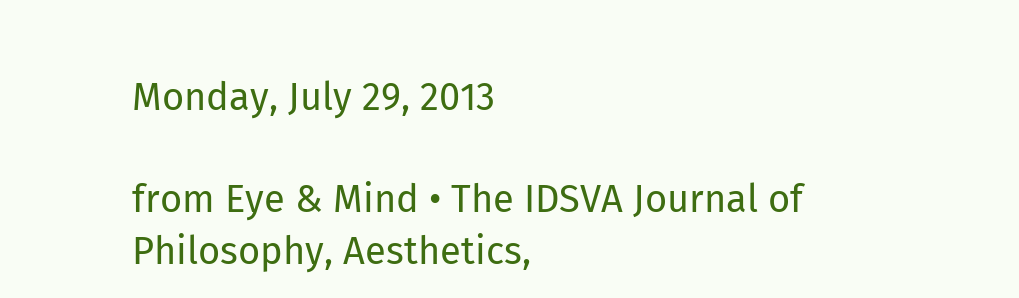Monday, July 29, 2013

from Eye & Mind • The IDSVA Journal of Philosophy, Aesthetics,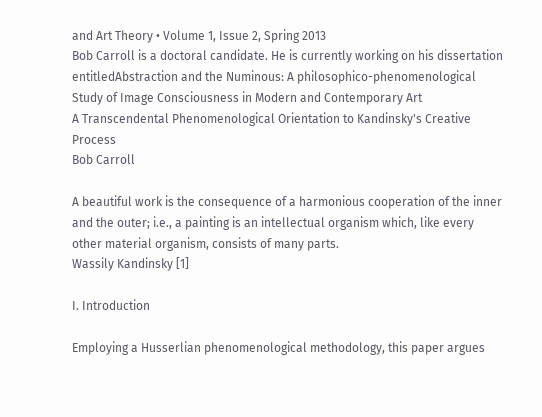and Art Theory • Volume 1, Issue 2, Spring 2013
Bob Carroll is a doctoral candidate. He is currently working on his dissertation entitledAbstraction and the Numinous: A philosophico-phenomenological Study of Image Consciousness in Modern and Contemporary Art
A Transcendental Phenomenological Orientation to Kandinsky's Creative Process
Bob Carroll

A beautiful work is the consequence of a harmonious cooperation of the inner and the outer; i.e., a painting is an intellectual organism which, like every other material organism, consists of many parts.
Wassily Kandinsky [1]

I. Introduction

Employing a Husserlian phenomenological methodology, this paper argues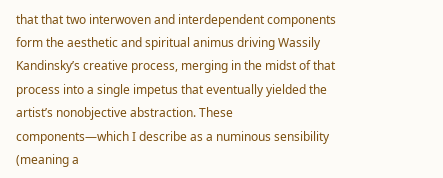that that two interwoven and interdependent components form the aesthetic and spiritual animus driving Wassily Kandinsky’s creative process, merging in the midst of that process into a single impetus that eventually yielded the artist’s nonobjective abstraction. These components—which I describe as a numinous sensibility (meaning a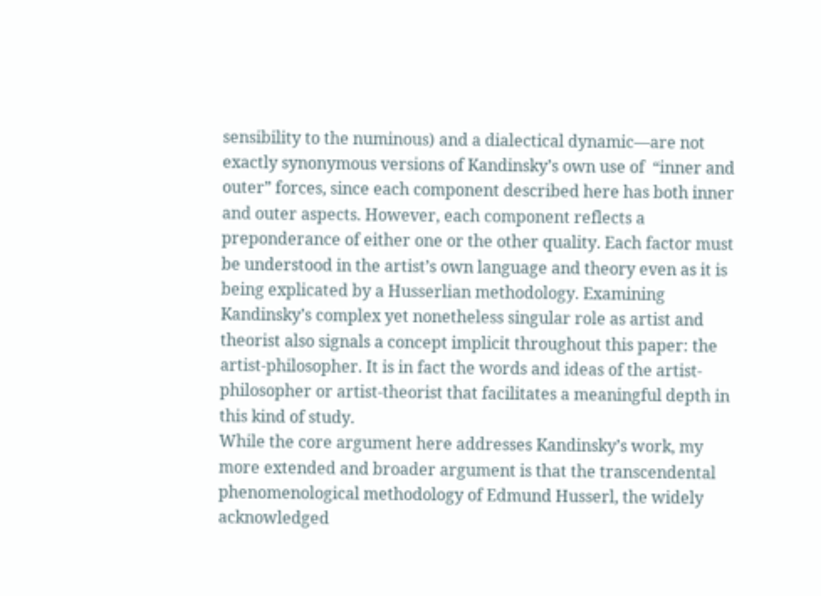sensibility to the numinous) and a dialectical dynamic—are not exactly synonymous versions of Kandinsky’s own use of  “inner and outer” forces, since each component described here has both inner and outer aspects. However, each component reflects a preponderance of either one or the other quality. Each factor must be understood in the artist’s own language and theory even as it is being explicated by a Husserlian methodology. Examining Kandinsky’s complex yet nonetheless singular role as artist and theorist also signals a concept implicit throughout this paper: the artist-philosopher. It is in fact the words and ideas of the artist-philosopher or artist-theorist that facilitates a meaningful depth in this kind of study.
While the core argument here addresses Kandinsky’s work, my more extended and broader argument is that the transcendental phenomenological methodology of Edmund Husserl, the widely acknowledged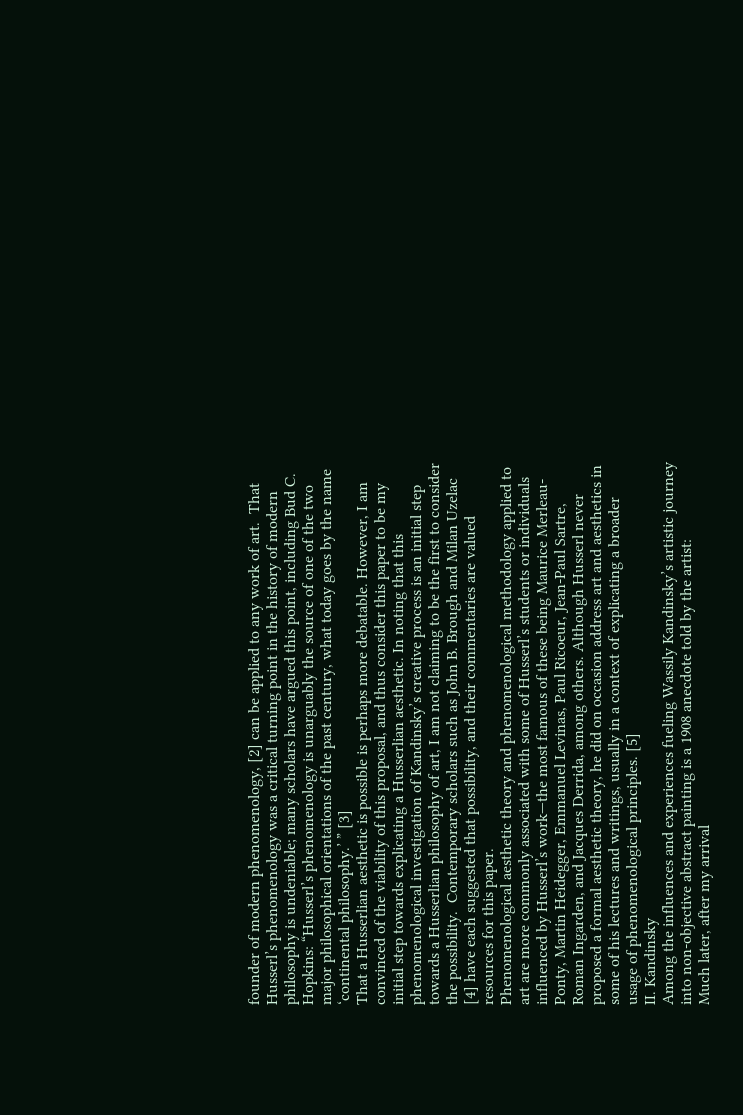founder of modern phenomenology, [2] can be applied to any work of art.  That Husserl’s phenomenology was a critical turning point in the history of modern philosophy is undeniable; many scholars have argued this point, including Bud C. Hopkins: “Husserl’s phenomenology is unarguably the source of one of the two major philosophical orientations of the past century, what today goes by the name ‘continental philosophy.’ ” [3]
That a Husserlian aesthetic is possible is perhaps more debatable. However, I am convinced of the viability of this proposal, and thus consider this paper to be my initial step towards explicating a Husserlian aesthetic. In noting that this phenomenological investigation of Kandinsky’s creative process is an initial step towards a Husserlian philosophy of art, I am not claiming to be the first to consider the possibility.  Contemporary scholars such as John B. Brough and Milan Uzelac [4] have each suggested that possibility, and their commentaries are valued resources for this paper.
Phenomenological aesthetic theory and phenomenological methodology applied to art are more commonly associated with some of Husserl’s students or individuals influenced by Husserl’s work—the most famous of these being Maurice Merleau-Ponty, Martin Heidegger, Emmanuel Levinas, Paul Ricoeur, Jean-Paul Sartre, Roman Ingarden, and Jacques Derrida, among others. Although Husserl never proposed a formal aesthetic theory, he did on occasion address art and aesthetics in some of his lectures and writings, usually in a context of explicating a broader usage of phenomenological principles. [5]
II. Kandinsky
Among the influences and experiences fueling Wassily Kandinsky’s artistic journey into non-objective abstract painting is a 1908 anecdote told by the artist:
Much later, after my arrival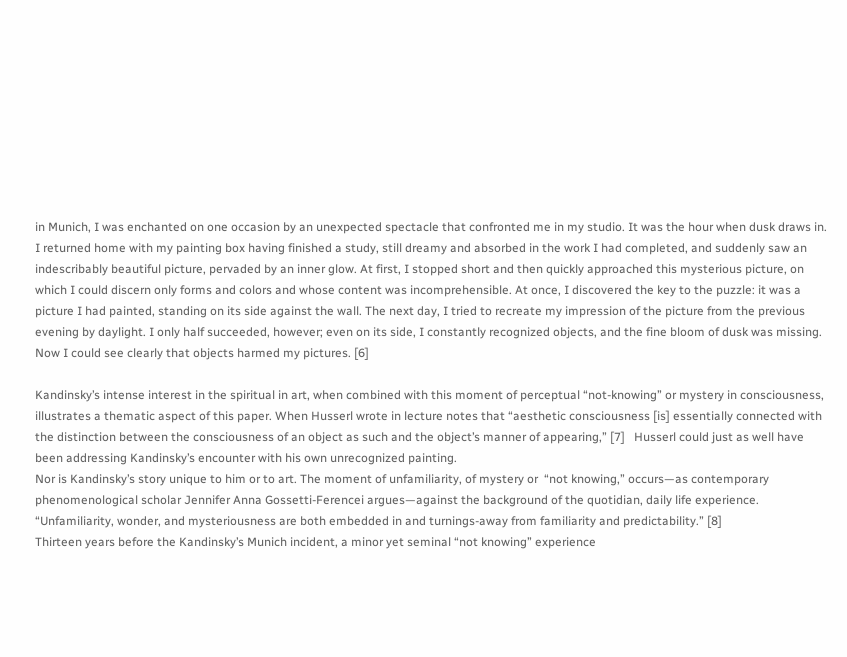in Munich, I was enchanted on one occasion by an unexpected spectacle that confronted me in my studio. It was the hour when dusk draws in. I returned home with my painting box having finished a study, still dreamy and absorbed in the work I had completed, and suddenly saw an indescribably beautiful picture, pervaded by an inner glow. At first, I stopped short and then quickly approached this mysterious picture, on which I could discern only forms and colors and whose content was incomprehensible. At once, I discovered the key to the puzzle: it was a picture I had painted, standing on its side against the wall. The next day, I tried to recreate my impression of the picture from the previous evening by daylight. I only half succeeded, however; even on its side, I constantly recognized objects, and the fine bloom of dusk was missing. Now I could see clearly that objects harmed my pictures. [6]

Kandinsky’s intense interest in the spiritual in art, when combined with this moment of perceptual “not-knowing” or mystery in consciousness, illustrates a thematic aspect of this paper. When Husserl wrote in lecture notes that “aesthetic consciousness [is] essentially connected with the distinction between the consciousness of an object as such and the object’s manner of appearing,” [7]   Husserl could just as well have been addressing Kandinsky’s encounter with his own unrecognized painting.
Nor is Kandinsky’s story unique to him or to art. The moment of unfamiliarity, of mystery or  “not knowing,” occurs—as contemporary phenomenological scholar Jennifer Anna Gossetti-Ferencei argues—against the background of the quotidian, daily life experience. “Unfamiliarity, wonder, and mysteriousness are both embedded in and turnings-away from familiarity and predictability.” [8]
Thirteen years before the Kandinsky’s Munich incident, a minor yet seminal “not knowing” experience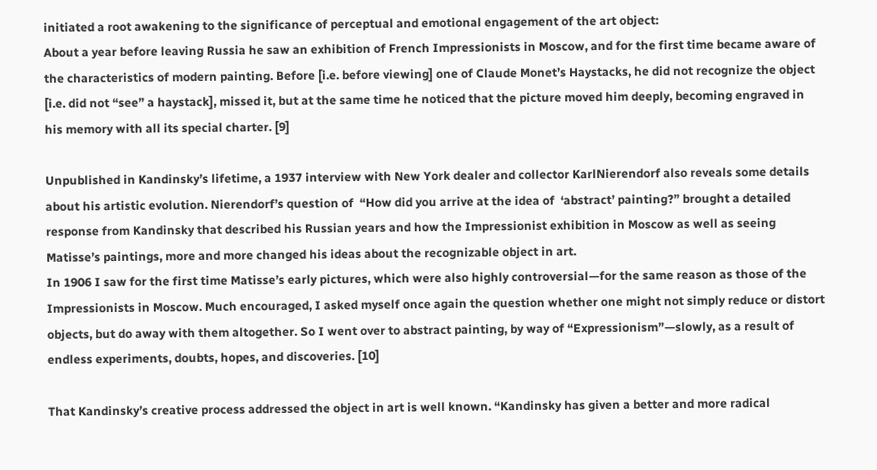initiated a root awakening to the significance of perceptual and emotional engagement of the art object:
About a year before leaving Russia he saw an exhibition of French Impressionists in Moscow, and for the first time became aware of the characteristics of modern painting. Before [i.e. before viewing] one of Claude Monet’s Haystacks, he did not recognize the object [i.e. did not “see” a haystack], missed it, but at the same time he noticed that the picture moved him deeply, becoming engraved in his memory with all its special charter. [9]

Unpublished in Kandinsky’s lifetime, a 1937 interview with New York dealer and collector KarlNierendorf also reveals some details about his artistic evolution. Nierendorf’s question of  “How did you arrive at the idea of  ‘abstract’ painting?” brought a detailed response from Kandinsky that described his Russian years and how the Impressionist exhibition in Moscow as well as seeing Matisse’s paintings, more and more changed his ideas about the recognizable object in art.
In 1906 I saw for the first time Matisse’s early pictures, which were also highly controversial—for the same reason as those of the Impressionists in Moscow. Much encouraged, I asked myself once again the question whether one might not simply reduce or distort objects, but do away with them altogether. So I went over to abstract painting, by way of “Expressionism”—slowly, as a result of endless experiments, doubts, hopes, and discoveries. [10]

That Kandinsky’s creative process addressed the object in art is well known. “Kandinsky has given a better and more radical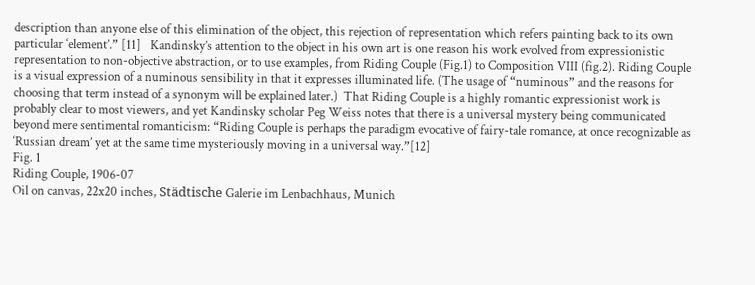description than anyone else of this elimination of the object, this rejection of representation which refers painting back to its own particular ‘element’.” [11]   Kandinsky’s attention to the object in his own art is one reason his work evolved from expressionistic representation to non-objective abstraction, or to use examples, from Riding Couple (Fig.1) to Composition VIII (fig.2). Riding Couple is a visual expression of a numinous sensibility in that it expresses illuminated life. (The usage of “numinous” and the reasons for choosing that term instead of a synonym will be explained later.)  That Riding Couple is a highly romantic expressionist work is probably clear to most viewers, and yet Kandinsky scholar Peg Weiss notes that there is a universal mystery being communicated beyond mere sentimental romanticism: “Riding Couple is perhaps the paradigm evocative of fairy-tale romance, at once recognizable as ‘Russian dream’ yet at the same time mysteriously moving in a universal way.”[12]
Fig. 1
Riding Couple, 1906-07
Oil on canvas, 22x20 inches, Städtische Galerie im Lenbachhaus, Munich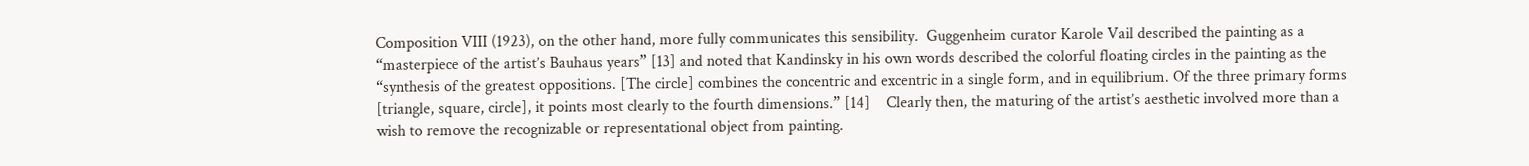Composition VIII (1923), on the other hand, more fully communicates this sensibility.  Guggenheim curator Karole Vail described the painting as a “masterpiece of the artist’s Bauhaus years” [13] and noted that Kandinsky in his own words described the colorful floating circles in the painting as the “synthesis of the greatest oppositions. [The circle] combines the concentric and excentric in a single form, and in equilibrium. Of the three primary forms [triangle, square, circle], it points most clearly to the fourth dimensions.” [14]    Clearly then, the maturing of the artist’s aesthetic involved more than a wish to remove the recognizable or representational object from painting.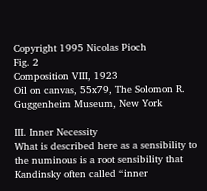Copyright 1995 Nicolas Pioch
Fig. 2
Composition VIII, 1923
Oil on canvas, 55x79, The Solomon R. Guggenheim Museum, New York

III. Inner Necessity
What is described here as a sensibility to the numinous is a root sensibility that Kandinsky often called “inner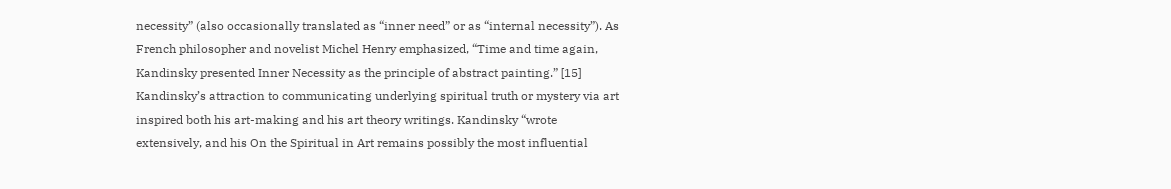necessity” (also occasionally translated as “inner need” or as “internal necessity”). As French philosopher and novelist Michel Henry emphasized, “Time and time again, Kandinsky presented Inner Necessity as the principle of abstract painting.” [15] Kandinsky’s attraction to communicating underlying spiritual truth or mystery via art inspired both his art-making and his art theory writings. Kandinsky “wrote extensively, and his On the Spiritual in Art remains possibly the most influential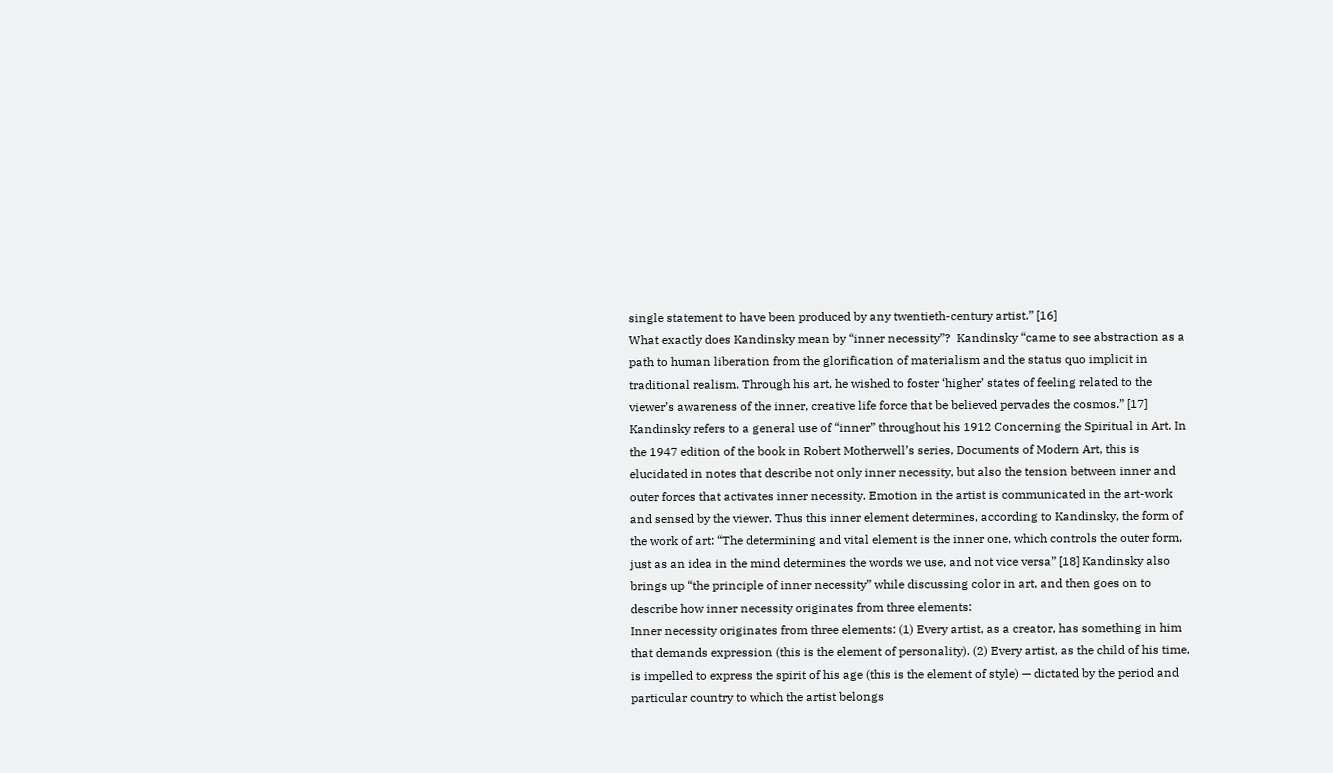single statement to have been produced by any twentieth-century artist.” [16]
What exactly does Kandinsky mean by “inner necessity”?  Kandinsky “came to see abstraction as a path to human liberation from the glorification of materialism and the status quo implicit in traditional realism. Through his art, he wished to foster ‘higher’ states of feeling related to the viewer’s awareness of the inner, creative life force that be believed pervades the cosmos.” [17]  Kandinsky refers to a general use of “inner” throughout his 1912 Concerning the Spiritual in Art. In the 1947 edition of the book in Robert Motherwell’s series, Documents of Modern Art, this is elucidated in notes that describe not only inner necessity, but also the tension between inner and outer forces that activates inner necessity. Emotion in the artist is communicated in the art-work and sensed by the viewer. Thus this inner element determines, according to Kandinsky, the form of the work of art: “The determining and vital element is the inner one, which controls the outer form, just as an idea in the mind determines the words we use, and not vice versa” [18] Kandinsky also brings up “the principle of inner necessity” while discussing color in art, and then goes on to describe how inner necessity originates from three elements:
Inner necessity originates from three elements: (1) Every artist, as a creator, has something in him that demands expression (this is the element of personality). (2) Every artist, as the child of his time, is impelled to express the spirit of his age (this is the element of style) — dictated by the period and particular country to which the artist belongs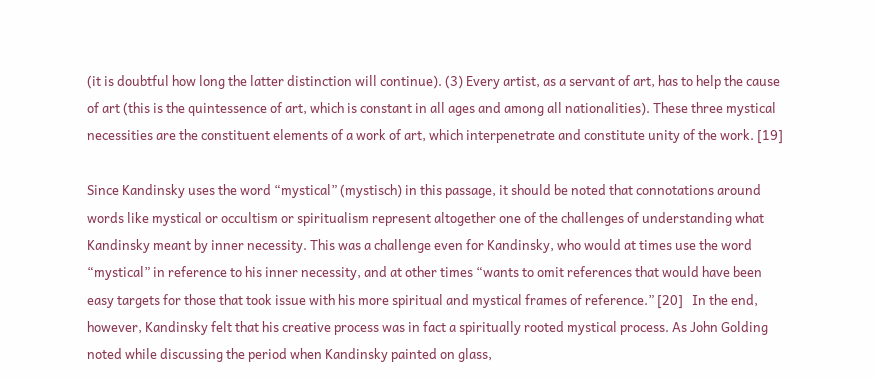(it is doubtful how long the latter distinction will continue). (3) Every artist, as a servant of art, has to help the cause of art (this is the quintessence of art, which is constant in all ages and among all nationalities). These three mystical necessities are the constituent elements of a work of art, which interpenetrate and constitute unity of the work. [19]

Since Kandinsky uses the word “mystical” (mystisch) in this passage, it should be noted that connotations around words like mystical or occultism or spiritualism represent altogether one of the challenges of understanding what Kandinsky meant by inner necessity. This was a challenge even for Kandinsky, who would at times use the word “mystical” in reference to his inner necessity, and at other times “wants to omit references that would have been easy targets for those that took issue with his more spiritual and mystical frames of reference.” [20]   In the end, however, Kandinsky felt that his creative process was in fact a spiritually rooted mystical process. As John Golding noted while discussing the period when Kandinsky painted on glass,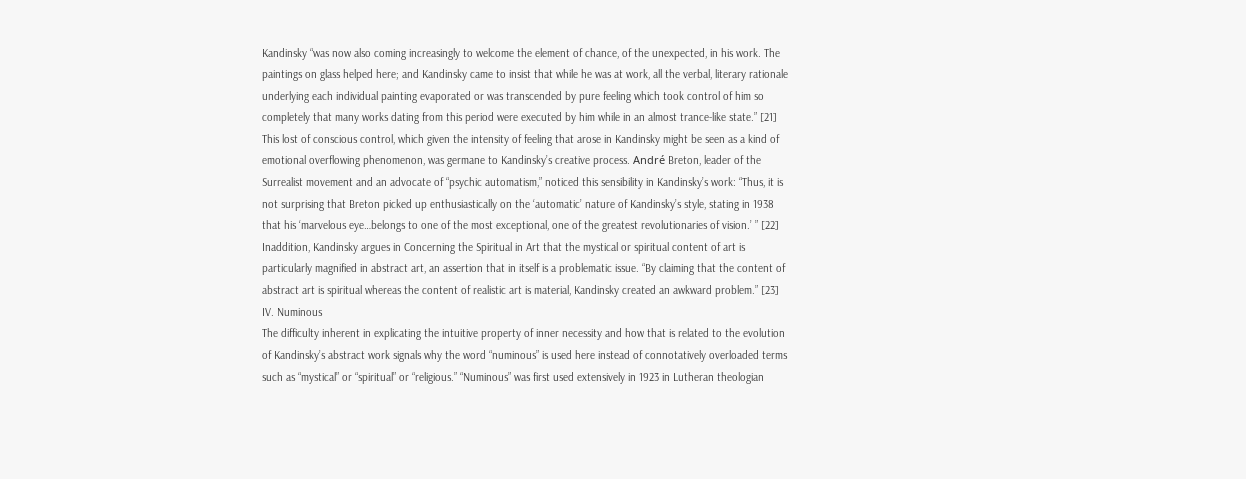Kandinsky “was now also coming increasingly to welcome the element of chance, of the unexpected, in his work. The paintings on glass helped here; and Kandinsky came to insist that while he was at work, all the verbal, literary rationale underlying each individual painting evaporated or was transcended by pure feeling which took control of him so completely that many works dating from this period were executed by him while in an almost trance-like state.” [21] This lost of conscious control, which given the intensity of feeling that arose in Kandinsky might be seen as a kind of emotional overflowing phenomenon, was germane to Kandinsky’s creative process. André Breton, leader of the Surrealist movement and an advocate of “psychic automatism,” noticed this sensibility in Kandinsky’s work: “Thus, it is not surprising that Breton picked up enthusiastically on the ‘automatic’ nature of Kandinsky’s style, stating in 1938 that his ‘marvelous eye…belongs to one of the most exceptional, one of the greatest revolutionaries of vision.’ ” [22]  Inaddition, Kandinsky argues in Concerning the Spiritual in Art that the mystical or spiritual content of art is particularly magnified in abstract art, an assertion that in itself is a problematic issue. “By claiming that the content of abstract art is spiritual whereas the content of realistic art is material, Kandinsky created an awkward problem.” [23]
IV. Numinous
The difficulty inherent in explicating the intuitive property of inner necessity and how that is related to the evolution of Kandinsky’s abstract work signals why the word “numinous” is used here instead of connotatively overloaded terms such as “mystical” or “spiritual” or “religious.” “Numinous” was first used extensively in 1923 in Lutheran theologian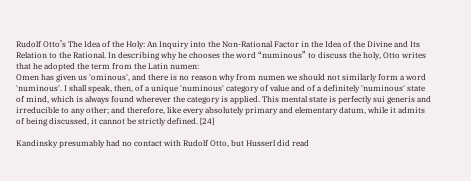Rudolf Otto’s The Idea of the Holy: An Inquiry into the Non-Rational Factor in the Idea of the Divine and Its Relation to the Rational. In describing why he chooses the word “numinous” to discuss the holy, Otto writes that he adopted the term from the Latin numen:
Omen has given us 'ominous', and there is no reason why from numen we should not similarly form a word 'numinous'. I shall speak, then, of a unique 'numinous' category of value and of a definitely 'numinous' state of mind, which is always found wherever the category is applied. This mental state is perfectly sui generis and irreducible to any other; and therefore, like every absolutely primary and elementary datum, while it admits of being discussed, it cannot be strictly defined. [24]

Kandinsky presumably had no contact with Rudolf Otto, but Husserl did read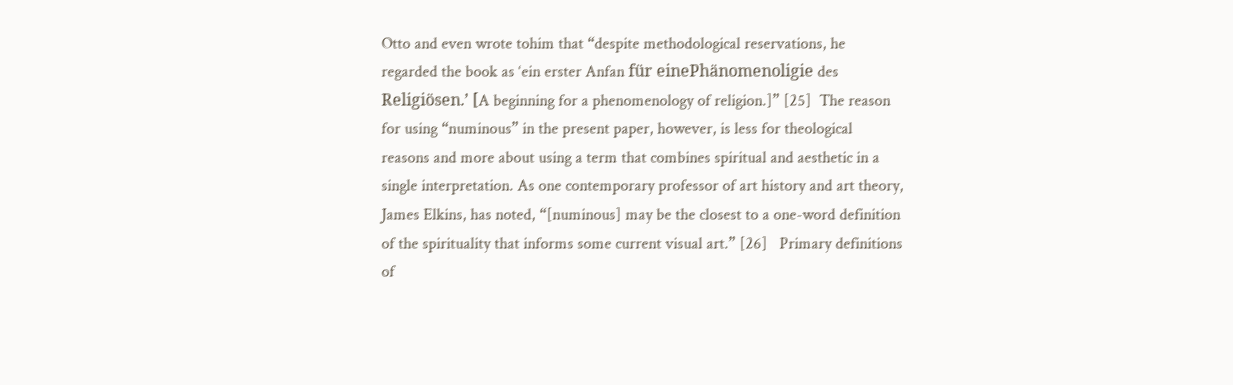Otto and even wrote tohim that “despite methodological reservations, he regarded the book as ‘ein erster Anfan für einePhänomenoligie des Religiösen.’ [A beginning for a phenomenology of religion.]” [25]  The reason for using “numinous” in the present paper, however, is less for theological reasons and more about using a term that combines spiritual and aesthetic in a single interpretation. As one contemporary professor of art history and art theory, James Elkins, has noted, “[numinous] may be the closest to a one-word definition of the spirituality that informs some current visual art.” [26]   Primary definitions of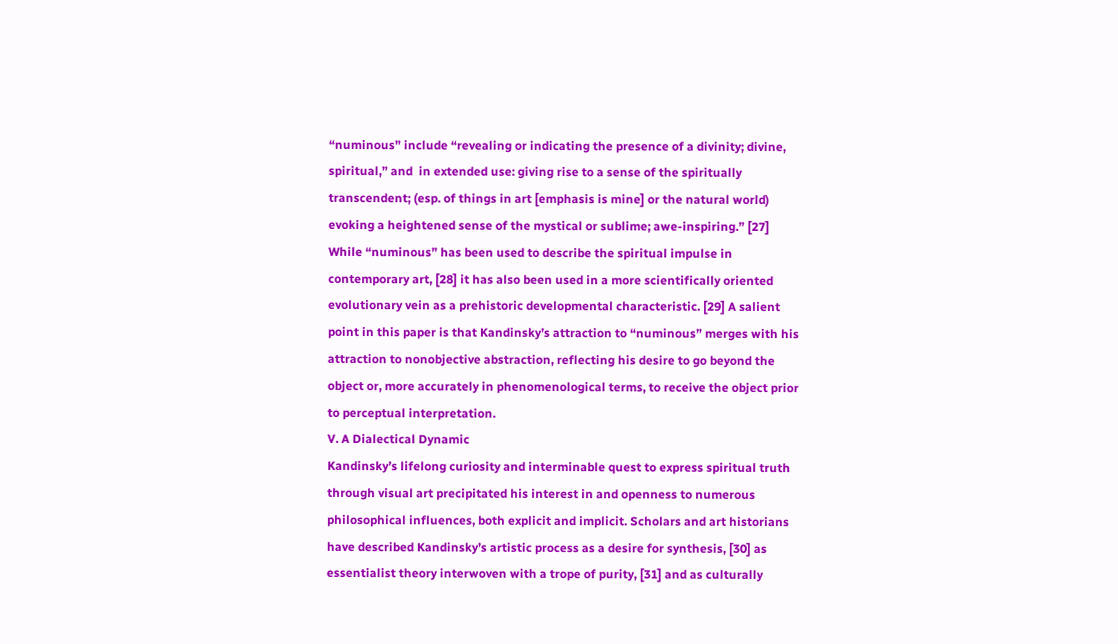“numinous” include “revealing or indicating the presence of a divinity; divine, spiritual,” and  in extended use: giving rise to a sense of the spiritually transcendent; (esp. of things in art [emphasis is mine] or the natural world) evoking a heightened sense of the mystical or sublime; awe-inspiring.” [27] While “numinous” has been used to describe the spiritual impulse in contemporary art, [28] it has also been used in a more scientifically oriented evolutionary vein as a prehistoric developmental characteristic. [29] A salient point in this paper is that Kandinsky’s attraction to “numinous” merges with his attraction to nonobjective abstraction, reflecting his desire to go beyond the object or, more accurately in phenomenological terms, to receive the object prior to perceptual interpretation.
V. A Dialectical Dynamic
Kandinsky’s lifelong curiosity and interminable quest to express spiritual truth through visual art precipitated his interest in and openness to numerous philosophical influences, both explicit and implicit. Scholars and art historians have described Kandinsky’s artistic process as a desire for synthesis, [30] as essentialist theory interwoven with a trope of purity, [31] and as culturally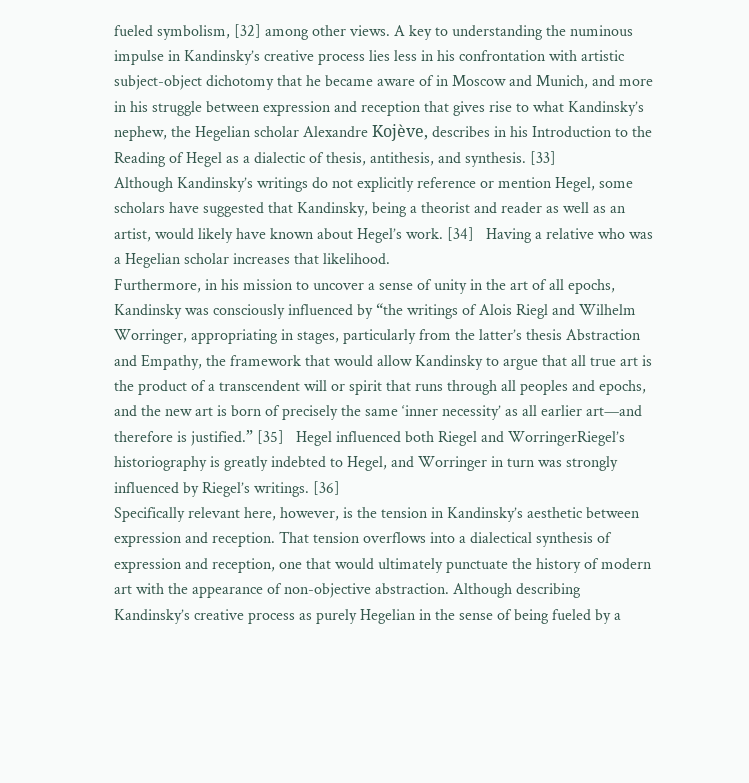fueled symbolism, [32] among other views. A key to understanding the numinous impulse in Kandinsky’s creative process lies less in his confrontation with artistic subject-object dichotomy that he became aware of in Moscow and Munich, and more in his struggle between expression and reception that gives rise to what Kandinsky’s nephew, the Hegelian scholar Alexandre Kojève, describes in his Introduction to the Reading of Hegel as a dialectic of thesis, antithesis, and synthesis. [33]
Although Kandinsky’s writings do not explicitly reference or mention Hegel, some scholars have suggested that Kandinsky, being a theorist and reader as well as an artist, would likely have known about Hegel’s work. [34]   Having a relative who was a Hegelian scholar increases that likelihood.
Furthermore, in his mission to uncover a sense of unity in the art of all epochs, Kandinsky was consciously influenced by “the writings of Alois Riegl and Wilhelm Worringer, appropriating in stages, particularly from the latter’s thesis Abstraction and Empathy, the framework that would allow Kandinsky to argue that all true art is the product of a transcendent will or spirit that runs through all peoples and epochs, and the new art is born of precisely the same ‘inner necessity’ as all earlier art—and therefore is justified.” [35]   Hegel influenced both Riegel and WorringerRiegel’s historiography is greatly indebted to Hegel, and Worringer in turn was strongly influenced by Riegel’s writings. [36]
Specifically relevant here, however, is the tension in Kandinsky’s aesthetic between expression and reception. That tension overflows into a dialectical synthesis of expression and reception, one that would ultimately punctuate the history of modern art with the appearance of non-objective abstraction. Although describing Kandinsky’s creative process as purely Hegelian in the sense of being fueled by a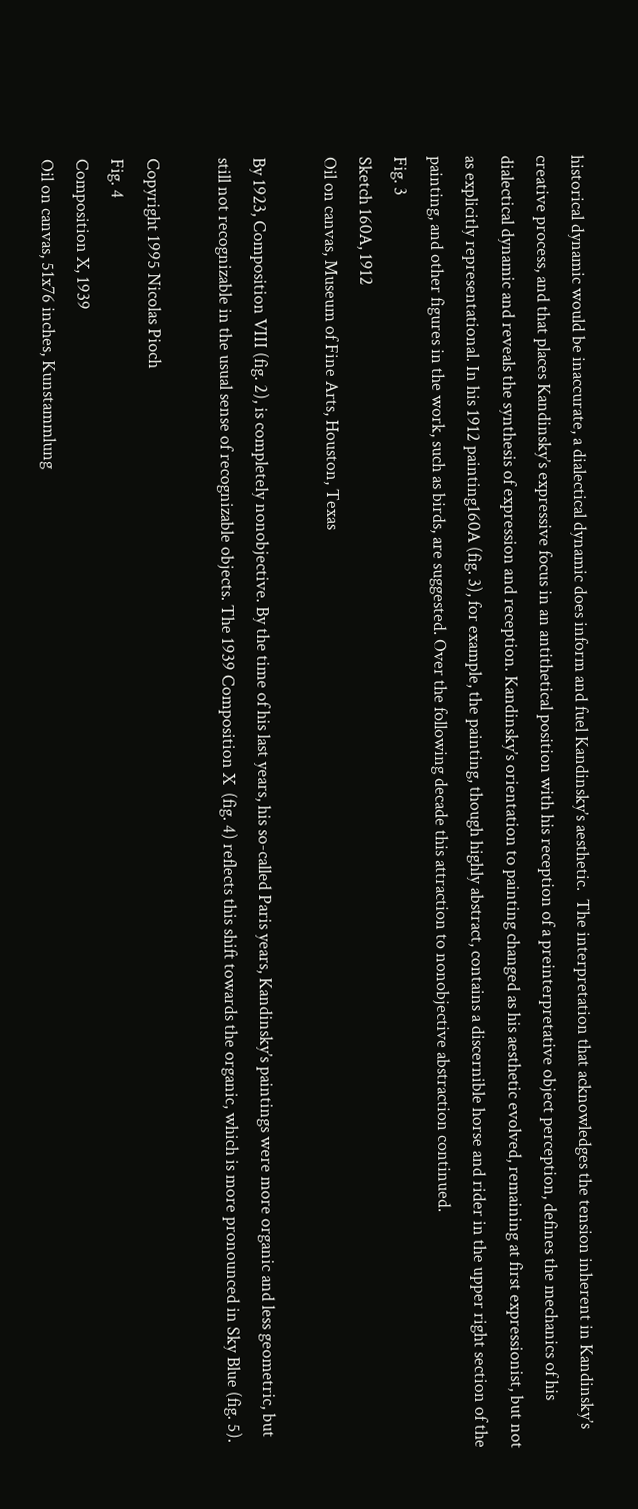historical dynamic would be inaccurate, a dialectical dynamic does inform and fuel Kandinsky’s aesthetic.  The interpretation that acknowledges the tension inherent in Kandinsky’s creative process, and that places Kandinsky’s expressive focus in an antithetical position with his reception of a preinterpretative object perception, defines the mechanics of his dialectical dynamic and reveals the synthesis of expression and reception. Kandinsky’s orientation to painting changed as his aesthetic evolved, remaining at first expressionist, but not as explicitly representational. In his 1912 painting160A (fig. 3), for example, the painting, though highly abstract, contains a discernible horse and rider in the upper right section of the painting, and other figures in the work, such as birds, are suggested. Over the following decade this attraction to nonobjective abstraction continued.
Fig. 3
Sketch 160A, 1912
Oil on canvas, Museum of Fine Arts, Houston, Texas

By 1923, Composition VIII (fig. 2), is completely nonobjective. By the time of his last years, his so-called Paris years, Kandinsky’s paintings were more organic and less geometric, but still not recognizable in the usual sense of recognizable objects. The 1939 Composition X  (fig. 4) reflects this shift towards the organic, which is more pronounced in Sky Blue (fig. 5).

Copyright 1995 Nicolas Pioch
Fig. 4
Composition X, 1939
Oil on canvas, 51x76 inches, Kunstammlung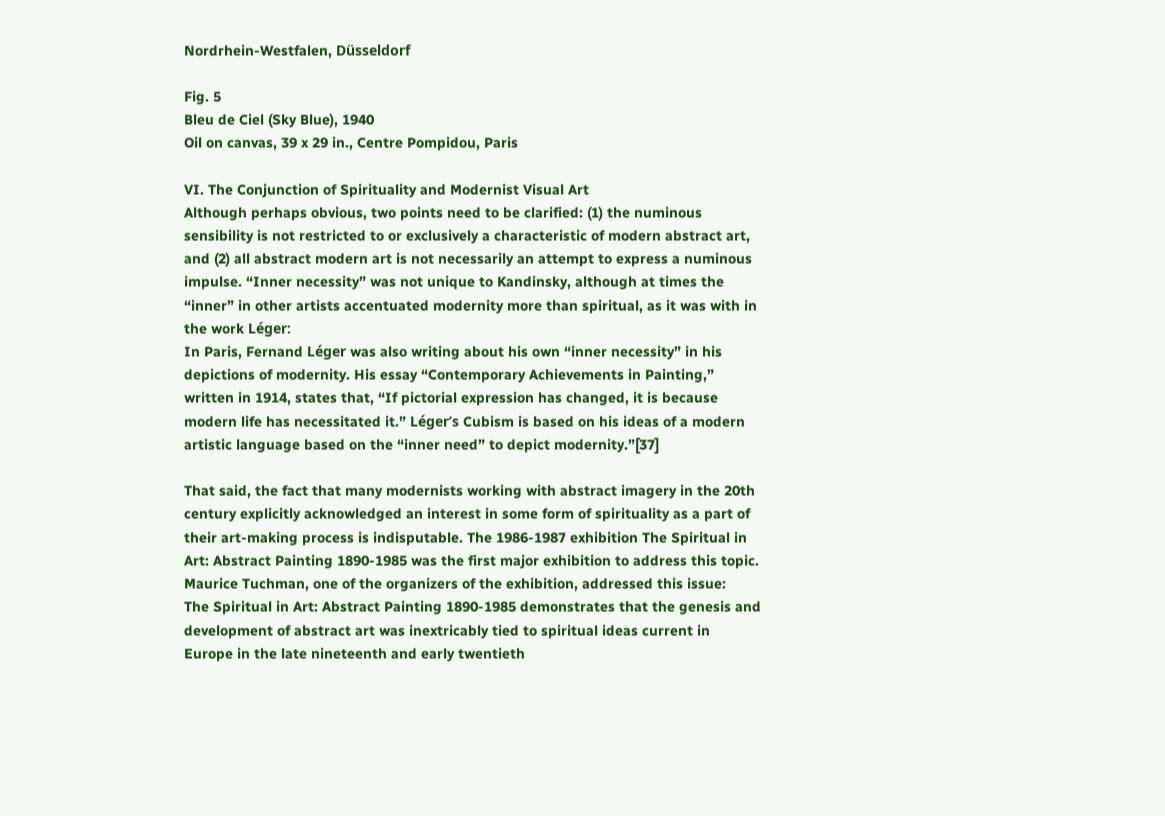Nordrhein-Westfalen, Düsseldorf

Fig. 5
Bleu de Ciel (Sky Blue), 1940
Oil on canvas, 39 x 29 in., Centre Pompidou, Paris

VI. The Conjunction of Spirituality and Modernist Visual Art
Although perhaps obvious, two points need to be clarified: (1) the numinous sensibility is not restricted to or exclusively a characteristic of modern abstract art, and (2) all abstract modern art is not necessarily an attempt to express a numinous impulse. “Inner necessity” was not unique to Kandinsky, although at times the “inner” in other artists accentuated modernity more than spiritual, as it was with in the work Léger:
In Paris, Fernand Léger was also writing about his own “inner necessity” in his depictions of modernity. His essay “Contemporary Achievements in Painting,” written in 1914, states that, “If pictorial expression has changed, it is because modern life has necessitated it.” Léger’s Cubism is based on his ideas of a modern artistic language based on the “inner need” to depict modernity.”[37]

That said, the fact that many modernists working with abstract imagery in the 20th century explicitly acknowledged an interest in some form of spirituality as a part of their art-making process is indisputable. The 1986-1987 exhibition The Spiritual in Art: Abstract Painting 1890-1985 was the first major exhibition to address this topic. Maurice Tuchman, one of the organizers of the exhibition, addressed this issue:
The Spiritual in Art: Abstract Painting 1890-1985 demonstrates that the genesis and development of abstract art was inextricably tied to spiritual ideas current in Europe in the late nineteenth and early twentieth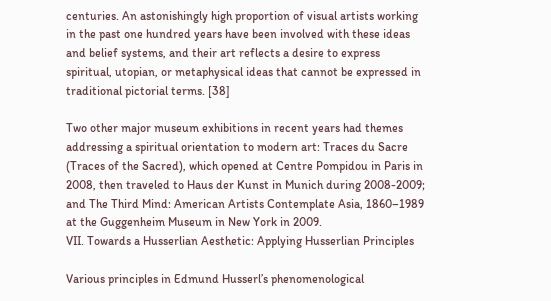centuries. An astonishingly high proportion of visual artists working in the past one hundred years have been involved with these ideas and belief systems, and their art reflects a desire to express spiritual, utopian, or metaphysical ideas that cannot be expressed in traditional pictorial terms. [38]

Two other major museum exhibitions in recent years had themes addressing a spiritual orientation to modern art: Traces du Sacre (Traces of the Sacred), which opened at Centre Pompidou in Paris in 2008, then traveled to Haus der Kunst in Munich during 2008-2009; and The Third Mind: American Artists Contemplate Asia, 1860–1989 at the Guggenheim Museum in New York in 2009.
VII. Towards a Husserlian Aesthetic: Applying Husserlian Principles

Various principles in Edmund Husserl’s phenomenological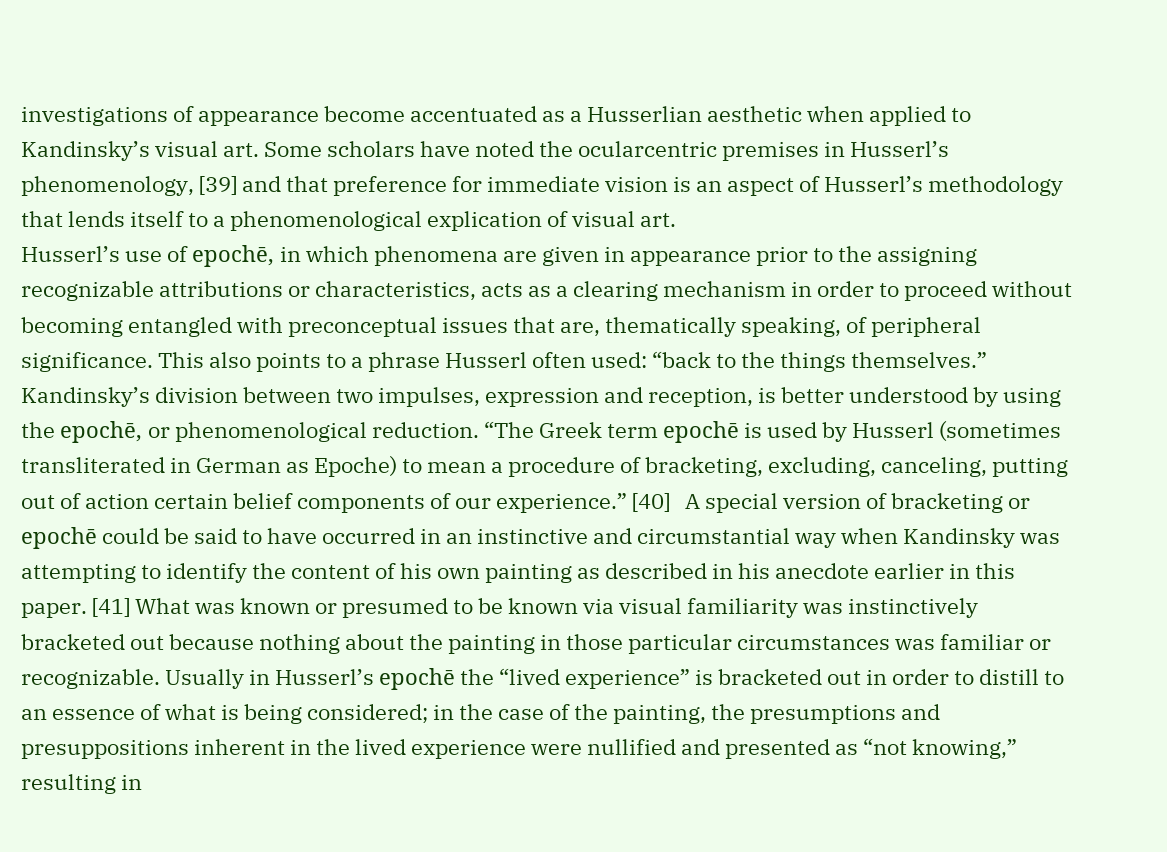investigations of appearance become accentuated as a Husserlian aesthetic when applied to Kandinsky’s visual art. Some scholars have noted the ocularcentric premises in Husserl’s phenomenology, [39] and that preference for immediate vision is an aspect of Husserl’s methodology that lends itself to a phenomenological explication of visual art.
Husserl’s use of epochē, in which phenomena are given in appearance prior to the assigning recognizable attributions or characteristics, acts as a clearing mechanism in order to proceed without becoming entangled with preconceptual issues that are, thematically speaking, of peripheral significance. This also points to a phrase Husserl often used: “back to the things themselves.”
Kandinsky’s division between two impulses, expression and reception, is better understood by using the epochē, or phenomenological reduction. “The Greek term epochē is used by Husserl (sometimes transliterated in German as Epoche) to mean a procedure of bracketing, excluding, canceling, putting out of action certain belief components of our experience.” [40]   A special version of bracketing or epochē could be said to have occurred in an instinctive and circumstantial way when Kandinsky was attempting to identify the content of his own painting as described in his anecdote earlier in this paper. [41] What was known or presumed to be known via visual familiarity was instinctively bracketed out because nothing about the painting in those particular circumstances was familiar or recognizable. Usually in Husserl’s epochē the “lived experience” is bracketed out in order to distill to an essence of what is being considered; in the case of the painting, the presumptions and presuppositions inherent in the lived experience were nullified and presented as “not knowing,” resulting in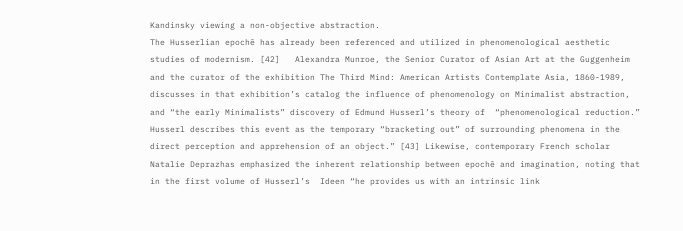Kandinsky viewing a non-objective abstraction.
The Husserlian epochē has already been referenced and utilized in phenomenological aesthetic studies of modernism. [42]   Alexandra Munroe, the Senior Curator of Asian Art at the Guggenheim and the curator of the exhibition The Third Mind: American Artists Contemplate Asia, 1860-1989, discusses in that exhibition’s catalog the influence of phenomenology on Minimalist abstraction, and “the early Minimalists” discovery of Edmund Husserl’s theory of  “phenomenological reduction.”  Husserl describes this event as the temporary “bracketing out” of surrounding phenomena in the direct perception and apprehension of an object.” [43] Likewise, contemporary French scholar Natalie Deprazhas emphasized the inherent relationship between epochē and imagination, noting that in the first volume of Husserl’s  Ideen “he provides us with an intrinsic link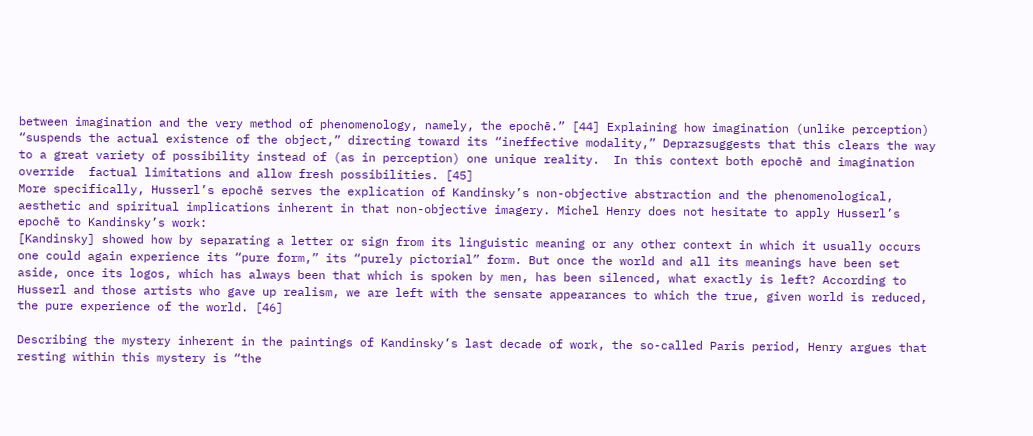between imagination and the very method of phenomenology, namely, the epochē.” [44] Explaining how imagination (unlike perception) “suspends the actual existence of the object,” directing toward its “ineffective modality,” Deprazsuggests that this clears the way to a great variety of possibility instead of (as in perception) one unique reality.  In this context both epochē and imagination override  factual limitations and allow fresh possibilities. [45]
More specifically, Husserl’s epochē serves the explication of Kandinsky’s non-objective abstraction and the phenomenological, aesthetic and spiritual implications inherent in that non-objective imagery. Michel Henry does not hesitate to apply Husserl’s epochē to Kandinsky’s work:
[Kandinsky] showed how by separating a letter or sign from its linguistic meaning or any other context in which it usually occurs one could again experience its “pure form,” its “purely pictorial” form. But once the world and all its meanings have been set aside, once its logos, which has always been that which is spoken by men, has been silenced, what exactly is left? According to Husserl and those artists who gave up realism, we are left with the sensate appearances to which the true, given world is reduced, the pure experience of the world. [46]

Describing the mystery inherent in the paintings of Kandinsky’s last decade of work, the so-called Paris period, Henry argues that resting within this mystery is “the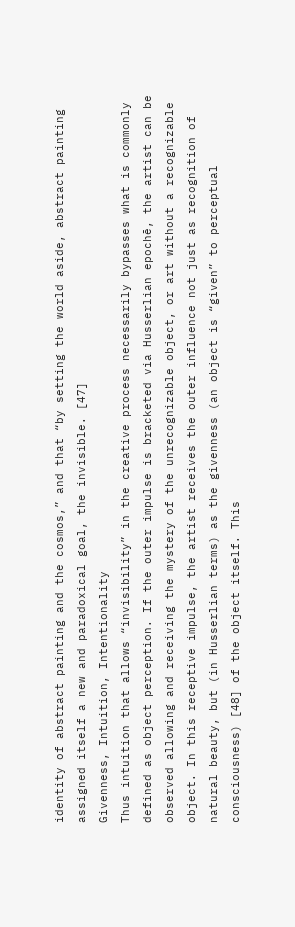identity of abstract painting and the cosmos,” and that “by setting the world aside, abstract painting assigned itself a new and paradoxical goal, the invisible. [47]
Givenness, Intuition, Intentionality
Thus intuition that allows “invisibility” in the creative process necessarily bypasses what is commonly defined as object perception. If the outer impulse is bracketed via Husserlian epochē, the artist can be observed allowing and receiving the mystery of the unrecognizable object, or art without a recognizable object. In this receptive impulse, the artist receives the outer influence not just as recognition of natural beauty, but (in Husserlian terms) as the givenness (an object is “given” to perceptual consciousness) [48] of the object itself. This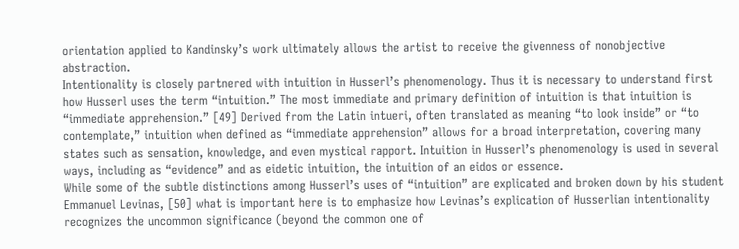orientation applied to Kandinsky’s work ultimately allows the artist to receive the givenness of nonobjective abstraction.
Intentionality is closely partnered with intuition in Husserl’s phenomenology. Thus it is necessary to understand first how Husserl uses the term “intuition.” The most immediate and primary definition of intuition is that intuition is “immediate apprehension.” [49] Derived from the Latin intueri, often translated as meaning “to look inside” or “to contemplate,” intuition when defined as “immediate apprehension” allows for a broad interpretation, covering many states such as sensation, knowledge, and even mystical rapport. Intuition in Husserl’s phenomenology is used in several ways, including as “evidence” and as eidetic intuition, the intuition of an eidos or essence.
While some of the subtle distinctions among Husserl’s uses of “intuition” are explicated and broken down by his student Emmanuel Levinas, [50] what is important here is to emphasize how Levinas’s explication of Husserlian intentionality recognizes the uncommon significance (beyond the common one of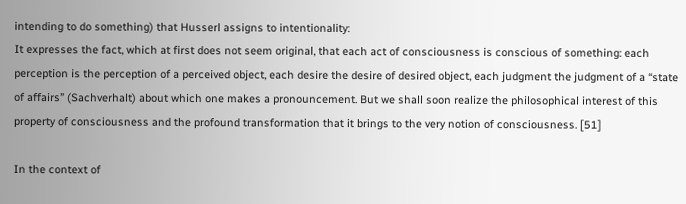intending to do something) that Husserl assigns to intentionality:
It expresses the fact, which at first does not seem original, that each act of consciousness is conscious of something: each perception is the perception of a perceived object, each desire the desire of desired object, each judgment the judgment of a “state of affairs” (Sachverhalt) about which one makes a pronouncement. But we shall soon realize the philosophical interest of this property of consciousness and the profound transformation that it brings to the very notion of consciousness. [51]

In the context of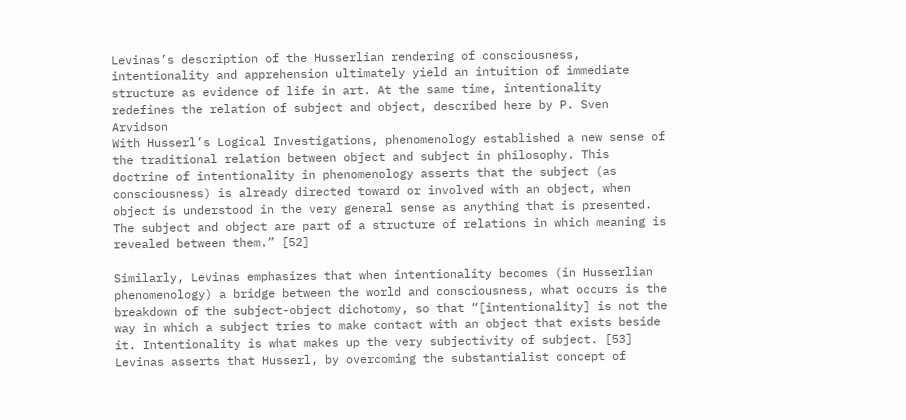Levinas’s description of the Husserlian rendering of consciousness, intentionality and apprehension ultimately yield an intuition of immediate structure as evidence of life in art. At the same time, intentionality redefines the relation of subject and object, described here by P. Sven Arvidson
With Husserl’s Logical Investigations, phenomenology established a new sense of the traditional relation between object and subject in philosophy. This doctrine of intentionality in phenomenology asserts that the subject (as consciousness) is already directed toward or involved with an object, when object is understood in the very general sense as anything that is presented. The subject and object are part of a structure of relations in which meaning is revealed between them.” [52]

Similarly, Levinas emphasizes that when intentionality becomes (in Husserlian phenomenology) a bridge between the world and consciousness, what occurs is the breakdown of the subject-object dichotomy, so that “[intentionality] is not the way in which a subject tries to make contact with an object that exists beside it. Intentionality is what makes up the very subjectivity of subject. [53] Levinas asserts that Husserl, by overcoming the substantialist concept of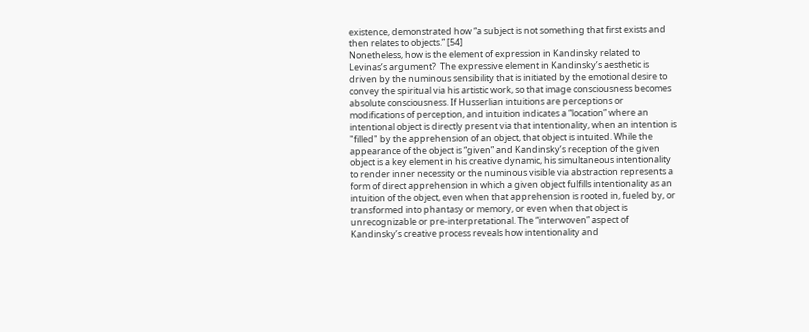existence, demonstrated how “a subject is not something that first exists and then relates to objects.” [54]
Nonetheless, how is the element of expression in Kandinsky related to Levinas’s argument?  The expressive element in Kandinsky’s aesthetic is driven by the numinous sensibility that is initiated by the emotional desire to convey the spiritual via his artistic work, so that image consciousness becomes absolute consciousness. If Husserlian intuitions are perceptions or modifications of perception, and intuition indicates a “location” where an intentional object is directly present via that intentionality, when an intention is "filled" by the apprehension of an object, that object is intuited. While the appearance of the object is “given” and Kandinsky’s reception of the given object is a key element in his creative dynamic, his simultaneous intentionality to render inner necessity or the numinous visible via abstraction represents a form of direct apprehension in which a given object fulfills intentionality as an intuition of the object, even when that apprehension is rooted in, fueled by, or transformed into phantasy or memory, or even when that object is unrecognizable or pre-interpretational. The “interwoven” aspect of Kandinsky’s creative process reveals how intentionality and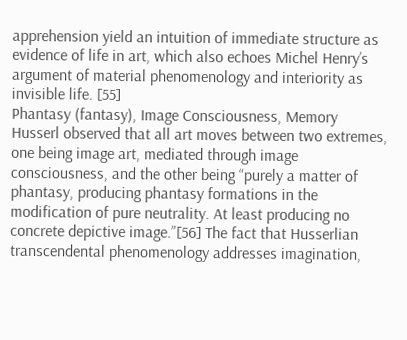apprehension yield an intuition of immediate structure as evidence of life in art, which also echoes Michel Henry’s argument of material phenomenology and interiority as invisible life. [55]
Phantasy (fantasy), Image Consciousness, Memory
Husserl observed that all art moves between two extremes, one being image art, mediated through image consciousness, and the other being “purely a matter of phantasy, producing phantasy formations in the modification of pure neutrality. At least producing no concrete depictive image.”[56] The fact that Husserlian transcendental phenomenology addresses imagination,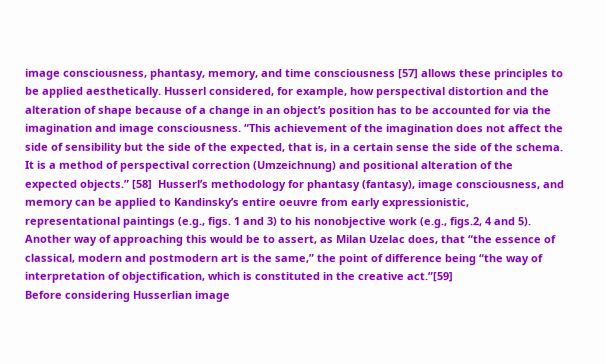image consciousness, phantasy, memory, and time consciousness [57] allows these principles to be applied aesthetically. Husserl considered, for example, how perspectival distortion and the alteration of shape because of a change in an object’s position has to be accounted for via the imagination and image consciousness. “This achievement of the imagination does not affect the side of sensibility but the side of the expected, that is, in a certain sense the side of the schema. It is a method of perspectival correction (Umzeichnung) and positional alteration of the expected objects.” [58]  Husserl’s methodology for phantasy (fantasy), image consciousness, and memory can be applied to Kandinsky’s entire oeuvre from early expressionistic, representational paintings (e.g., figs. 1 and 3) to his nonobjective work (e.g., figs.2, 4 and 5). Another way of approaching this would be to assert, as Milan Uzelac does, that “the essence of classical, modern and postmodern art is the same,” the point of difference being “the way of interpretation of objectification, which is constituted in the creative act.”[59]
Before considering Husserlian image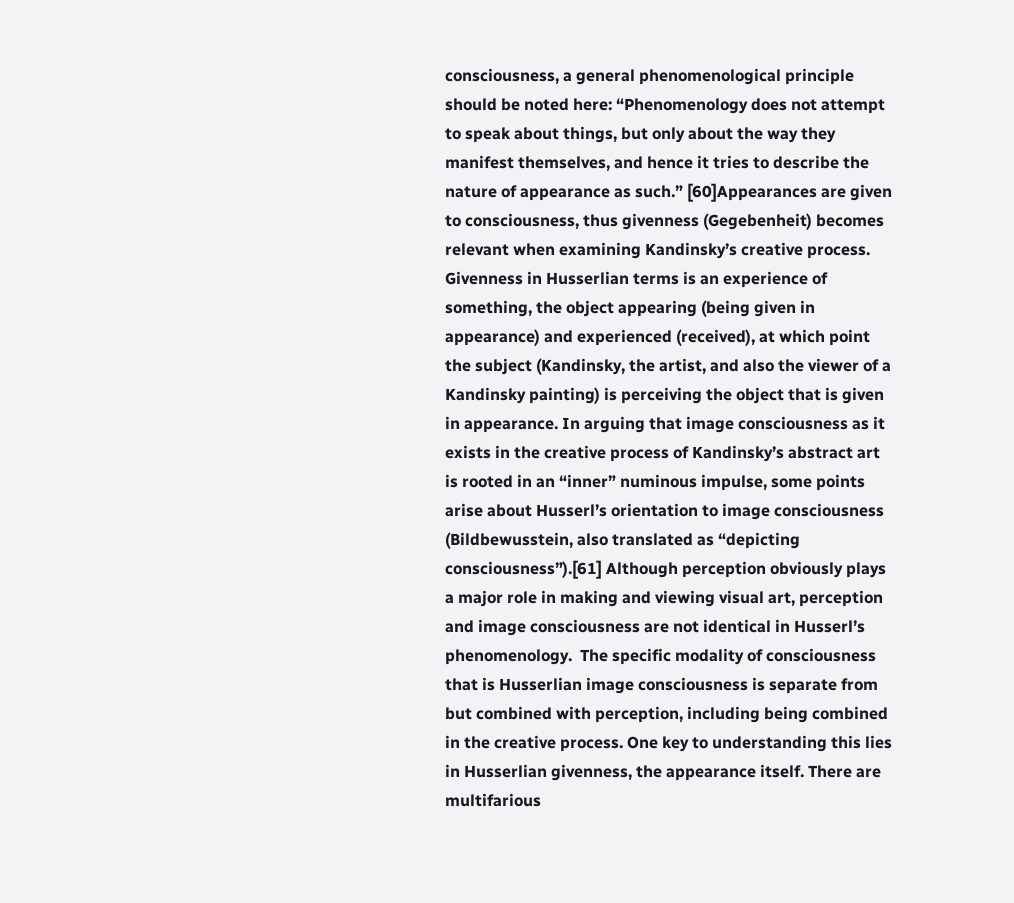consciousness, a general phenomenological principle should be noted here: “Phenomenology does not attempt to speak about things, but only about the way they manifest themselves, and hence it tries to describe the nature of appearance as such.” [60]Appearances are given to consciousness, thus givenness (Gegebenheit) becomes relevant when examining Kandinsky’s creative process. Givenness in Husserlian terms is an experience of something, the object appearing (being given in appearance) and experienced (received), at which point the subject (Kandinsky, the artist, and also the viewer of a Kandinsky painting) is perceiving the object that is given in appearance. In arguing that image consciousness as it exists in the creative process of Kandinsky’s abstract art is rooted in an “inner” numinous impulse, some points arise about Husserl’s orientation to image consciousness (Bildbewusstein, also translated as “depicting consciousness”).[61] Although perception obviously plays a major role in making and viewing visual art, perception and image consciousness are not identical in Husserl’s phenomenology.  The specific modality of consciousness that is Husserlian image consciousness is separate from but combined with perception, including being combined in the creative process. One key to understanding this lies in Husserlian givenness, the appearance itself. There are multifarious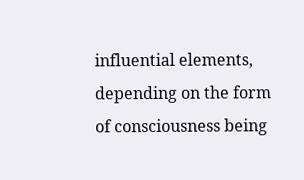influential elements, depending on the form of consciousness being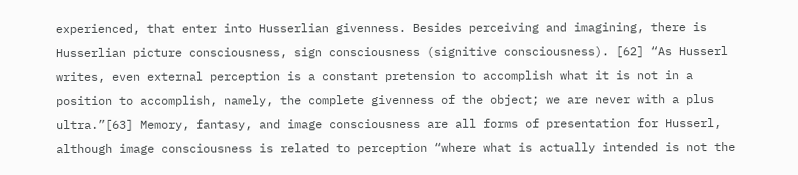experienced, that enter into Husserlian givenness. Besides perceiving and imagining, there is Husserlian picture consciousness, sign consciousness (signitive consciousness). [62] “As Husserl writes, even external perception is a constant pretension to accomplish what it is not in a position to accomplish, namely, the complete givenness of the object; we are never with a plus ultra.”[63] Memory, fantasy, and image consciousness are all forms of presentation for Husserl, although image consciousness is related to perception “where what is actually intended is not the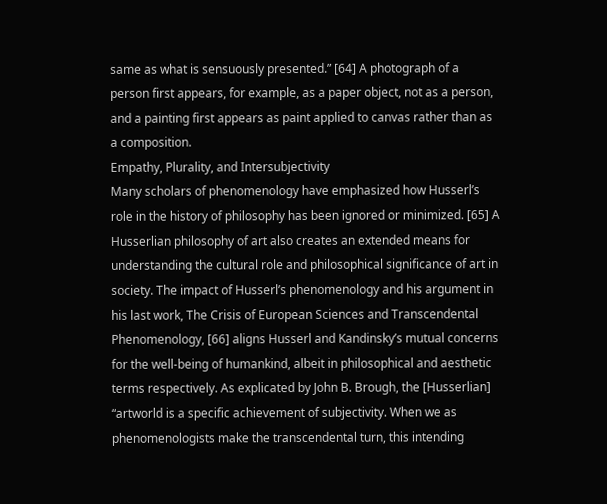same as what is sensuously presented.” [64] A photograph of a person first appears, for example, as a paper object, not as a person, and a painting first appears as paint applied to canvas rather than as a composition.
Empathy, Plurality, and Intersubjectivity
Many scholars of phenomenology have emphasized how Husserl’s role in the history of philosophy has been ignored or minimized. [65] A Husserlian philosophy of art also creates an extended means for understanding the cultural role and philosophical significance of art in society. The impact of Husserl’s phenomenology and his argument in his last work, The Crisis of European Sciences and Transcendental Phenomenology, [66] aligns Husserl and Kandinsky’s mutual concerns for the well-being of humankind, albeit in philosophical and aesthetic terms respectively. As explicated by John B. Brough, the [Husserlian] “artworld is a specific achievement of subjectivity. When we as phenomenologists make the transcendental turn, this intending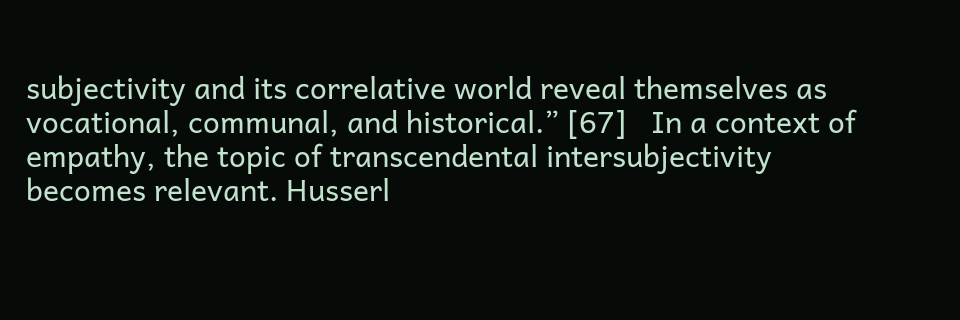subjectivity and its correlative world reveal themselves as vocational, communal, and historical.” [67]   In a context of empathy, the topic of transcendental intersubjectivity becomes relevant. Husserl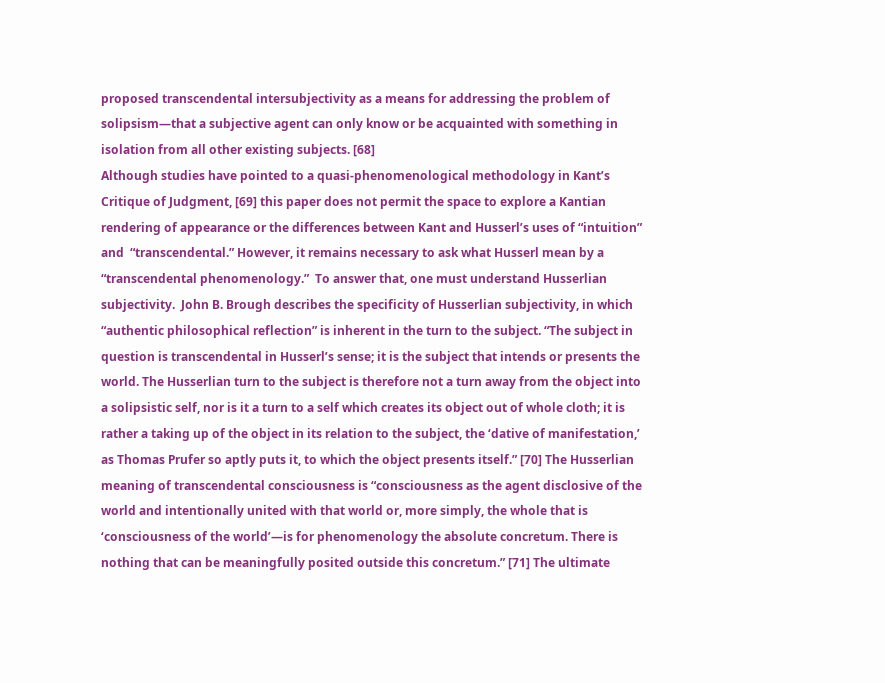proposed transcendental intersubjectivity as a means for addressing the problem of solipsism—that a subjective agent can only know or be acquainted with something in isolation from all other existing subjects. [68]
Although studies have pointed to a quasi-phenomenological methodology in Kant’s Critique of Judgment, [69] this paper does not permit the space to explore a Kantian rendering of appearance or the differences between Kant and Husserl’s uses of “intuition” and  “transcendental.” However, it remains necessary to ask what Husserl mean by a “transcendental phenomenology.”  To answer that, one must understand Husserlian subjectivity.  John B. Brough describes the specificity of Husserlian subjectivity, in which “authentic philosophical reflection” is inherent in the turn to the subject. “The subject in question is transcendental in Husserl’s sense; it is the subject that intends or presents the world. The Husserlian turn to the subject is therefore not a turn away from the object into a solipsistic self, nor is it a turn to a self which creates its object out of whole cloth; it is rather a taking up of the object in its relation to the subject, the ‘dative of manifestation,’ as Thomas Prufer so aptly puts it, to which the object presents itself.” [70] The Husserlian meaning of transcendental consciousness is “consciousness as the agent disclosive of the world and intentionally united with that world or, more simply, the whole that is ‘consciousness of the world’—is for phenomenology the absolute concretum. There is nothing that can be meaningfully posited outside this concretum.” [71] The ultimate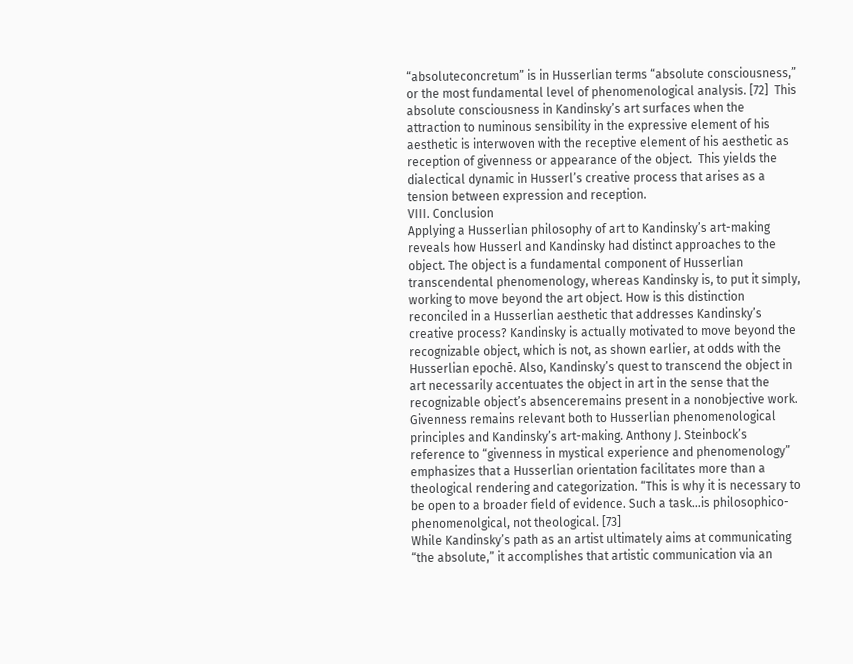“absoluteconcretum” is in Husserlian terms “absolute consciousness,” or the most fundamental level of phenomenological analysis. [72]  This absolute consciousness in Kandinsky’s art surfaces when the attraction to numinous sensibility in the expressive element of his aesthetic is interwoven with the receptive element of his aesthetic as reception of givenness or appearance of the object.  This yields the dialectical dynamic in Husserl’s creative process that arises as a tension between expression and reception.
VIII. Conclusion
Applying a Husserlian philosophy of art to Kandinsky’s art-making reveals how Husserl and Kandinsky had distinct approaches to the object. The object is a fundamental component of Husserlian transcendental phenomenology, whereas Kandinsky is, to put it simply, working to move beyond the art object. How is this distinction reconciled in a Husserlian aesthetic that addresses Kandinsky’s creative process? Kandinsky is actually motivated to move beyond the recognizable object, which is not, as shown earlier, at odds with the Husserlian epochē. Also, Kandinsky’s quest to transcend the object in art necessarily accentuates the object in art in the sense that the recognizable object’s absenceremains present in a nonobjective work. Givenness remains relevant both to Husserlian phenomenological principles and Kandinsky’s art-making. Anthony J. Steinbock’s reference to “givenness in mystical experience and phenomenology” emphasizes that a Husserlian orientation facilitates more than a theological rendering and categorization. “This is why it is necessary to be open to a broader field of evidence. Such a task…is philosophico-phenomenolgical, not theological. [73]
While Kandinsky’s path as an artist ultimately aims at communicating “the absolute,” it accomplishes that artistic communication via an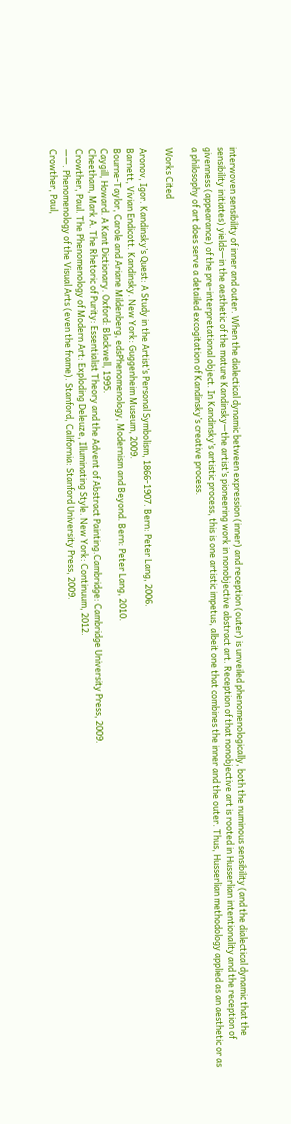interwoven sensibility of inner and outer. When the dialectical dynamic between expression (inner) and reception (outer) is unveiled phenomenologically, both the numinous sensibility (and the dialectical dynamic that the sensibility initiates) yields—in the aesthetic of the mature Kandinsky—the artist’s pioneering work in nonobjective abstract art. Reception of that nonobjective art is rooted in Husserlian intentionality and the reception of givenness (appearance) of the pre-interpretational object. In Kandinsky’s artistic process, this is one artistic impetus, albeit one that combines the inner and the outer. Thus, Husserlian methodology applied as an aesthetic or as a philosophy of art does serve a detailed excogitation of Kandinsky’s creative process.

Works Cited

Aronov, Igor. Kandinsky’s Quest: A Study in the Artist’s Personal Symbolism, 1866-1907. Bern: Peter Lang, 2006.
Barnett, Vivian Endicott. Kandinsky. New York: Guggenheim Museum, 2009.
Bourne-Taylor, Carole and Ariane Mildenberg, edsPhenomenology, Modernism and Beyond. Bern: Peter Lang, 2010.
Caygill, Howard. A Kant Dictionary. Oxford: Blackwell, 1995.
Cheetham, Mark A. The Rhetoric of Purity: Essentialist Theory and the Advent of Abstract Painting.Cambridge: Cambridge University Press, 2009.
Crowther, Paul. The Phenomenology of Modern Art: Exploding Deleuze, Illuminating Style. New York: Continuum, 2012.
——. Phenomenology of the Visual Arts (even the frame). Stanford, California: Stanford University Press, 2009.
Crowther, Paul,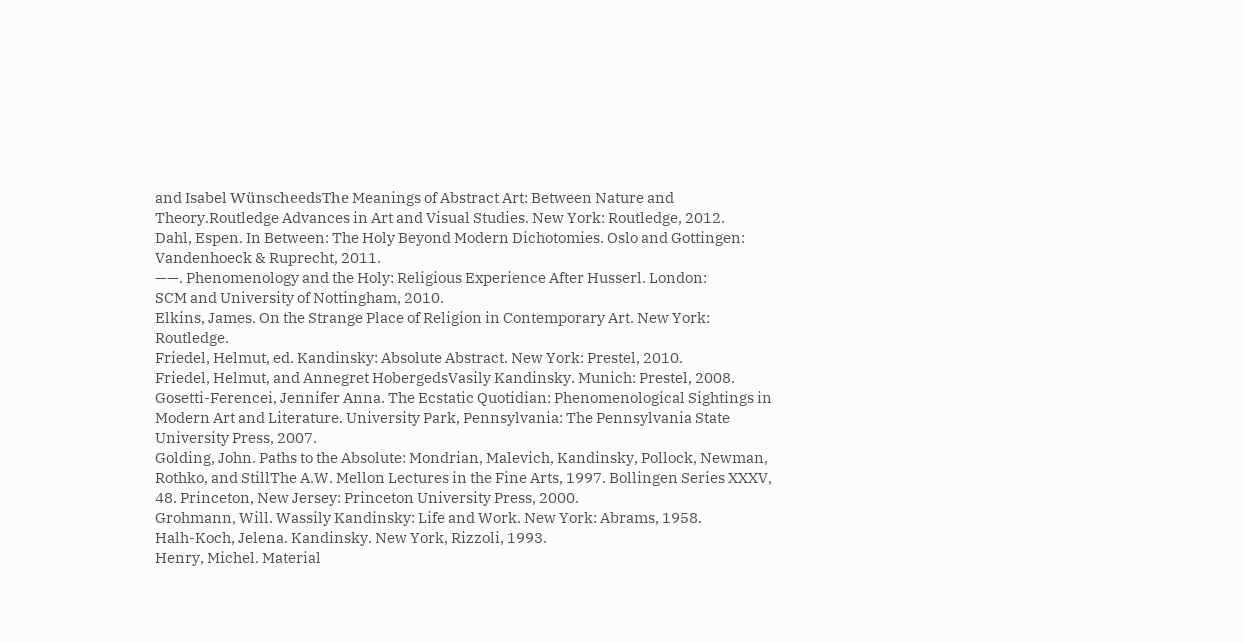and Isabel WünscheedsThe Meanings of Abstract Art: Between Nature and Theory.Routledge Advances in Art and Visual Studies. New York: Routledge, 2012.
Dahl, Espen. In Between: The Holy Beyond Modern Dichotomies. Oslo and Gottingen:
Vandenhoeck & Ruprecht, 2011.
——. Phenomenology and the Holy: Religious Experience After Husserl. London:
SCM and University of Nottingham, 2010.
Elkins, James. On the Strange Place of Religion in Contemporary Art. New York: Routledge.
Friedel, Helmut, ed. Kandinsky: Absolute Abstract. New York: Prestel, 2010.
Friedel, Helmut, and Annegret HobergedsVasily Kandinsky. Munich: Prestel, 2008.
Gosetti-Ferencei, Jennifer Anna. The Ecstatic Quotidian: Phenomenological Sightings in Modern Art and Literature. University Park, Pennsylvania: The Pennsylvania State University Press, 2007.
Golding, John. Paths to the Absolute: Mondrian, Malevich, Kandinsky, Pollock, Newman, Rothko, and StillThe A.W. Mellon Lectures in the Fine Arts, 1997. Bollingen Series XXXV, 48. Princeton, New Jersey: Princeton University Press, 2000.
Grohmann, Will. Wassily Kandinsky: Life and Work. New York: Abrams, 1958.
Halh-Koch, Jelena. Kandinsky. New York, Rizzoli, 1993.
Henry, Michel. Material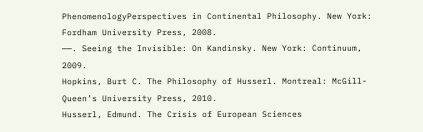PhenomenologyPerspectives in Continental Philosophy. New York: Fordham University Press, 2008.
——. Seeing the Invisible: On Kandinsky. New York: Continuum, 2009.
Hopkins, Burt C. The Philosophy of Husserl. Montreal: McGill-Queen’s University Press, 2010.
Husserl, Edmund. The Crisis of European Sciences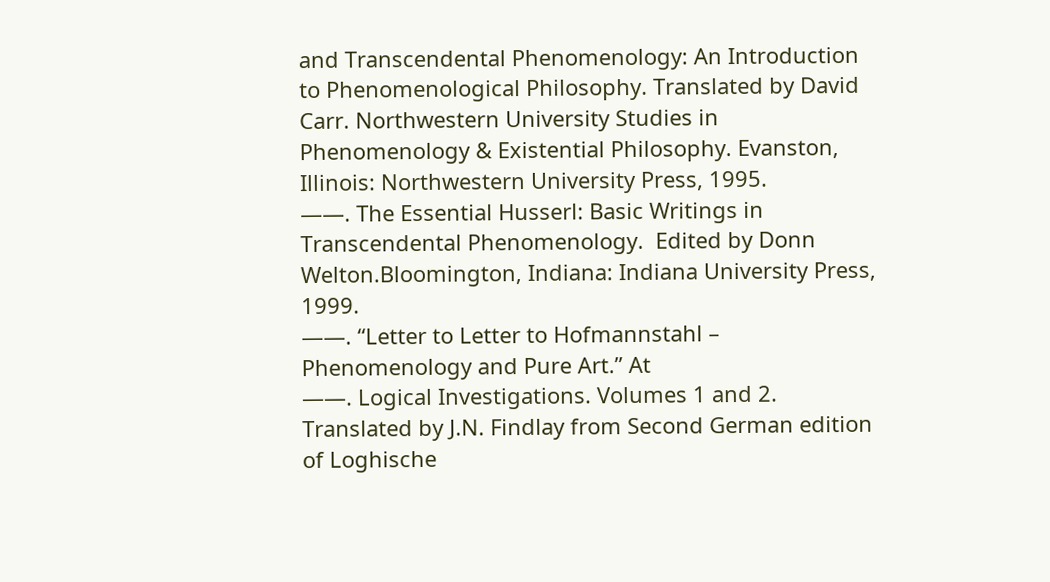and Transcendental Phenomenology: An Introduction to Phenomenological Philosophy. Translated by David Carr. Northwestern University Studies in Phenomenology & Existential Philosophy. Evanston, Illinois: Northwestern University Press, 1995.
——. The Essential Husserl: Basic Writings in Transcendental Phenomenology.  Edited by Donn Welton.Bloomington, Indiana: Indiana University Press, 1999.
——. “Letter to Letter to Hofmannstahl – Phenomenology and Pure Art.” At
——. Logical Investigations. Volumes 1 and 2. Translated by J.N. Findlay from Second German edition of Loghische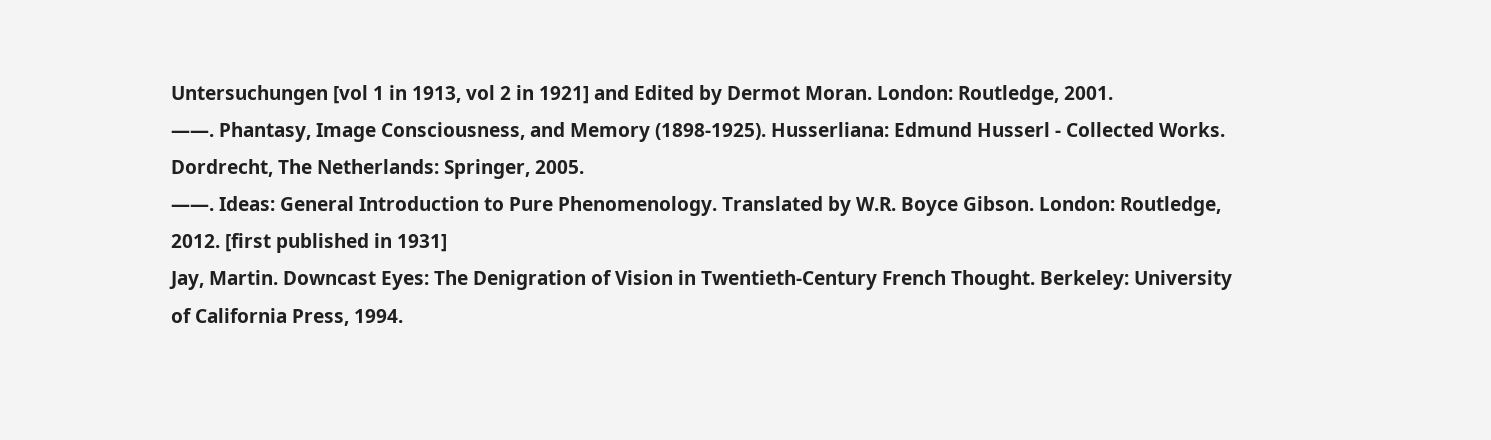Untersuchungen [vol 1 in 1913, vol 2 in 1921] and Edited by Dermot Moran. London: Routledge, 2001.
——. Phantasy, Image Consciousness, and Memory (1898-1925). Husserliana: Edmund Husserl - Collected Works. Dordrecht, The Netherlands: Springer, 2005.
——. Ideas: General Introduction to Pure Phenomenology. Translated by W.R. Boyce Gibson. London: Routledge, 2012. [first published in 1931]
Jay, Martin. Downcast Eyes: The Denigration of Vision in Twentieth-Century French Thought. Berkeley: University of California Press, 1994.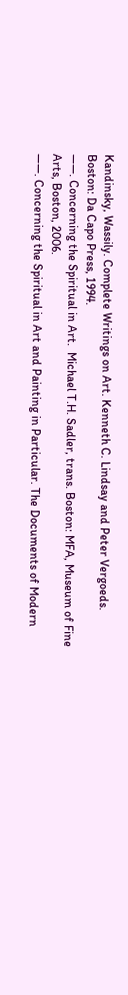Kandinsky, Wassily. Complete Writings on Art. Kenneth C. Lindsay and Peter Vergoeds. Boston: Da Capo Press, 1994.
——. Concerning the Spiritual in Art.  Michael T.H. Sadler, trans. Boston: MFA, Museum of Fine Arts, Boston, 2006.
——. Concerning the Spiritual in Art and Painting in Particular. The Documents of Modern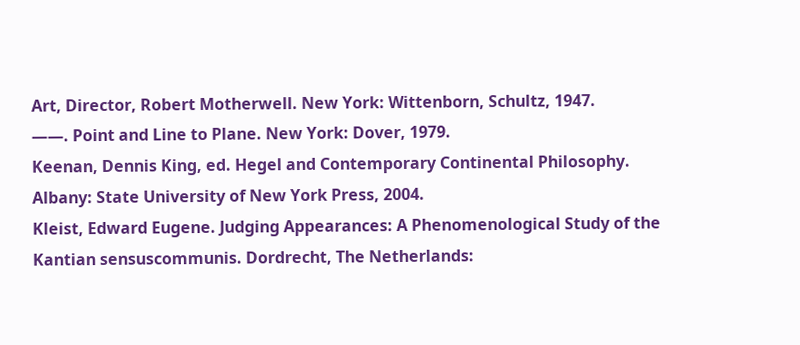Art, Director, Robert Motherwell. New York: Wittenborn, Schultz, 1947.
——. Point and Line to Plane. New York: Dover, 1979.
Keenan, Dennis King, ed. Hegel and Contemporary Continental Philosophy. Albany: State University of New York Press, 2004.
Kleist, Edward Eugene. Judging Appearances: A Phenomenological Study of the Kantian sensuscommunis. Dordrecht, The Netherlands: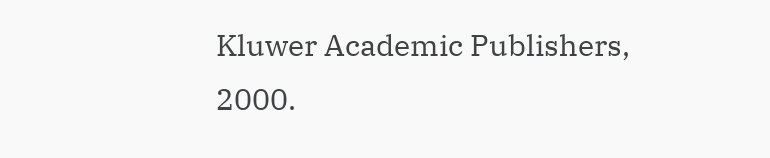Kluwer Academic Publishers, 2000.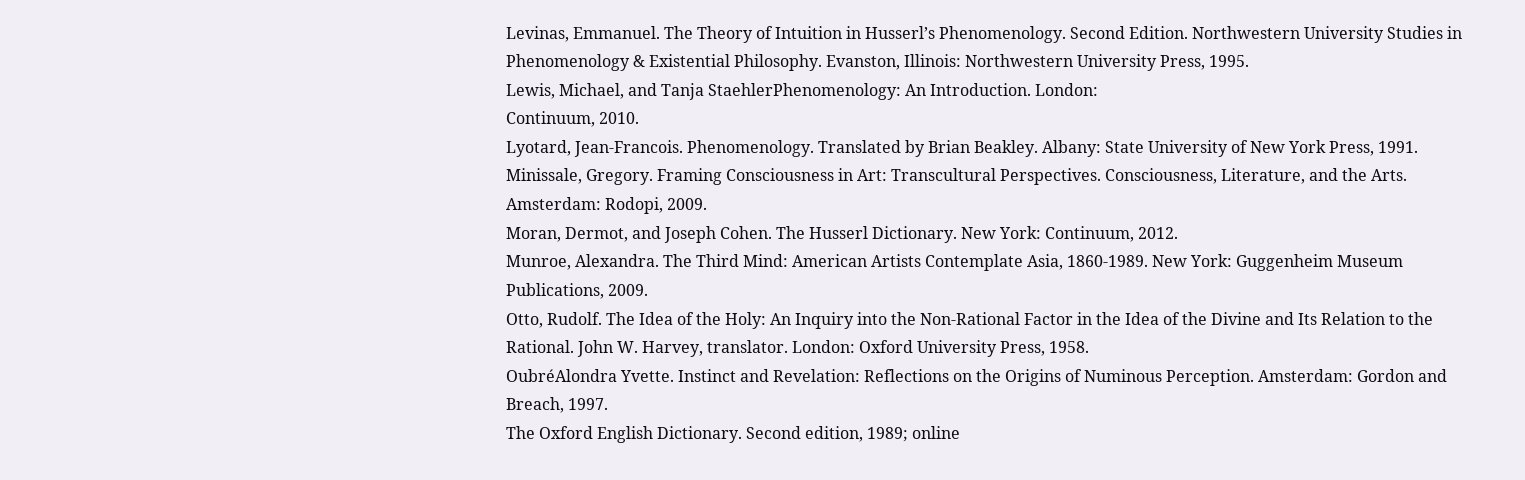Levinas, Emmanuel. The Theory of Intuition in Husserl’s Phenomenology. Second Edition. Northwestern University Studies in Phenomenology & Existential Philosophy. Evanston, Illinois: Northwestern University Press, 1995.
Lewis, Michael, and Tanja StaehlerPhenomenology: An Introduction. London:
Continuum, 2010.
Lyotard, Jean-Francois. Phenomenology. Translated by Brian Beakley. Albany: State University of New York Press, 1991.
Minissale, Gregory. Framing Consciousness in Art: Transcultural Perspectives. Consciousness, Literature, and the Arts. Amsterdam: Rodopi, 2009.
Moran, Dermot, and Joseph Cohen. The Husserl Dictionary. New York: Continuum, 2012.
Munroe, Alexandra. The Third Mind: American Artists Contemplate Asia, 1860-1989. New York: Guggenheim Museum Publications, 2009.
Otto, Rudolf. The Idea of the Holy: An Inquiry into the Non-Rational Factor in the Idea of the Divine and Its Relation to the Rational. John W. Harvey, translator. London: Oxford University Press, 1958.
OubréAlondra Yvette. Instinct and Revelation: Reflections on the Origins of Numinous Perception. Amsterdam: Gordon and Breach, 1997.
The Oxford English Dictionary. Second edition, 1989; online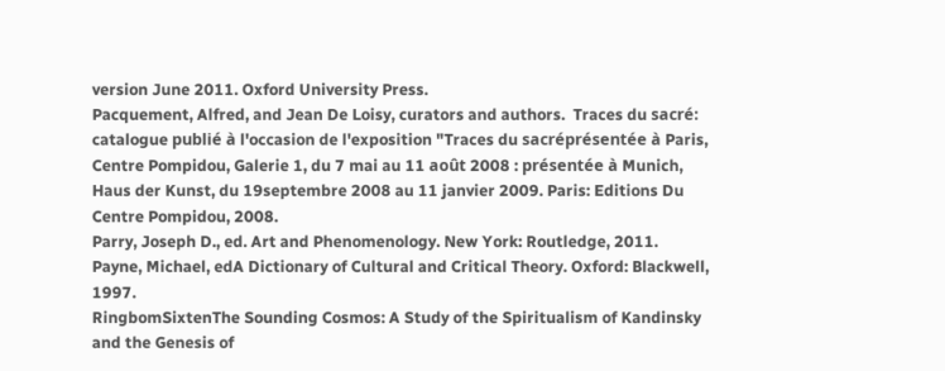version June 2011. Oxford University Press.
Pacquement, Alfred, and Jean De Loisy, curators and authors.  Traces du sacré:
catalogue publié à l'occasion de l'exposition "Traces du sacréprésentée à Paris, Centre Pompidou, Galerie 1, du 7 mai au 11 août 2008 : présentée à Munich, Haus der Kunst, du 19septembre 2008 au 11 janvier 2009. Paris: Editions Du Centre Pompidou, 2008.
Parry, Joseph D., ed. Art and Phenomenology. New York: Routledge, 2011.
Payne, Michael, edA Dictionary of Cultural and Critical Theory. Oxford: Blackwell, 1997.
RingbomSixtenThe Sounding Cosmos: A Study of the Spiritualism of Kandinsky and the Genesis of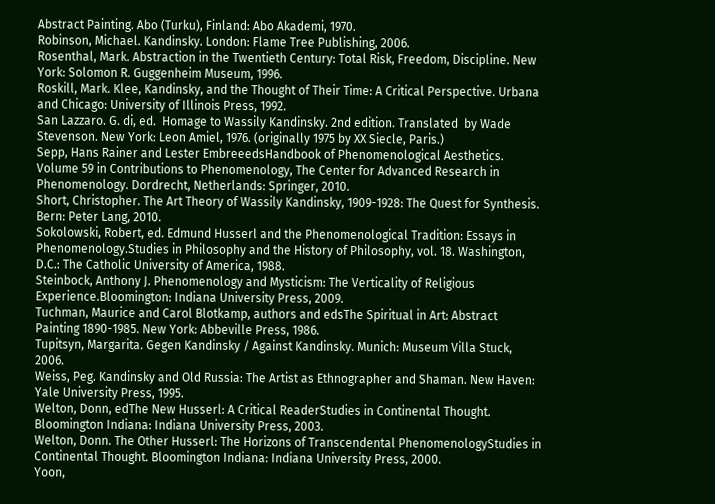Abstract Painting. Abo (Turku), Finland: Abo Akademi, 1970.
Robinson, Michael. Kandinsky. London: Flame Tree Publishing, 2006.
Rosenthal, Mark. Abstraction in the Twentieth Century: Total Risk, Freedom, Discipline. New York: Solomon R. Guggenheim Museum, 1996.
Roskill, Mark. Klee, Kandinsky, and the Thought of Their Time: A Critical Perspective. Urbana and Chicago: University of Illinois Press, 1992.
San Lazzaro. G. di, ed.  Homage to Wassily Kandinsky. 2nd edition. Translated  by Wade Stevenson. New York: Leon Amiel, 1976. (originally 1975 by XX Siecle, Paris.)
Sepp, Hans Rainer and Lester EmbreeedsHandbook of Phenomenological Aesthetics. Volume 59 in Contributions to Phenomenology, The Center for Advanced Research in Phenomenology. Dordrecht, Netherlands: Springer, 2010.
Short, Christopher. The Art Theory of Wassily Kandinsky, 1909-1928: The Quest for Synthesis. Bern: Peter Lang, 2010.
Sokolowski, Robert, ed. Edmund Husserl and the Phenomenological Tradition: Essays in Phenomenology.Studies in Philosophy and the History of Philosophy, vol. 18. Washington, D.C.: The Catholic University of America, 1988.
Steinbock, Anthony J. Phenomenology and Mysticism: The Verticality of Religious Experience.Bloomington: Indiana University Press, 2009.
Tuchman, Maurice and Carol Blotkamp, authors and edsThe Spiritual in Art: Abstract Painting 1890-1985. New York: Abbeville Press, 1986.
Tupitsyn, Margarita. Gegen Kandinsky / Against Kandinsky. Munich: Museum Villa Stuck, 2006.
Weiss, Peg. Kandinsky and Old Russia: The Artist as Ethnographer and Shaman. New Haven: Yale University Press, 1995.
Welton, Donn, edThe New Husserl: A Critical ReaderStudies in Continental Thought.  Bloomington Indiana: Indiana University Press, 2003.
Welton, Donn. The Other Husserl: The Horizons of Transcendental PhenomenologyStudies in Continental Thought. Bloomington Indiana: Indiana University Press, 2000.
Yoon,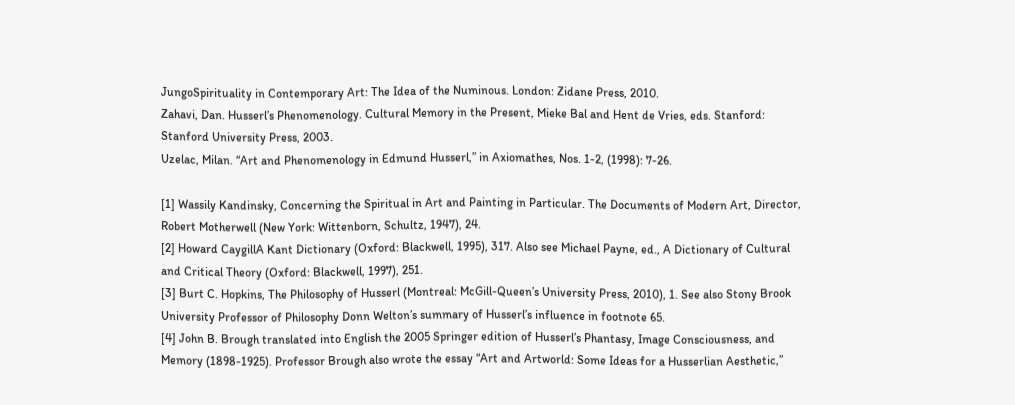JungoSpirituality in Contemporary Art: The Idea of the Numinous. London: Zidane Press, 2010.
Zahavi, Dan. Husserl’s Phenomenology. Cultural Memory in the Present, Mieke Bal and Hent de Vries, eds. Stanford: Stanford University Press, 2003.
Uzelac, Milan. “Art and Phenomenology in Edmund Husserl,” in Axiomathes, Nos. 1-2, (1998): 7-26.

[1] Wassily Kandinsky, Concerning the Spiritual in Art and Painting in Particular. The Documents of Modern Art, Director, Robert Motherwell (New York: Wittenborn, Schultz, 1947), 24.
[2] Howard CaygillA Kant Dictionary (Oxford: Blackwell, 1995), 317. Also see Michael Payne, ed., A Dictionary of Cultural and Critical Theory (Oxford: Blackwell, 1997), 251.
[3] Burt C. Hopkins, The Philosophy of Husserl (Montreal: McGill-Queen’s University Press, 2010), 1. See also Stony Brook University Professor of Philosophy Donn Welton’s summary of Husserl’s influence in footnote 65.
[4] John B. Brough translated into English the 2005 Springer edition of Husserl’s Phantasy, Image Consciousness, and Memory (1898-1925). Professor Brough also wrote the essay “Art and Artworld: Some Ideas for a Husserlian Aesthetic,”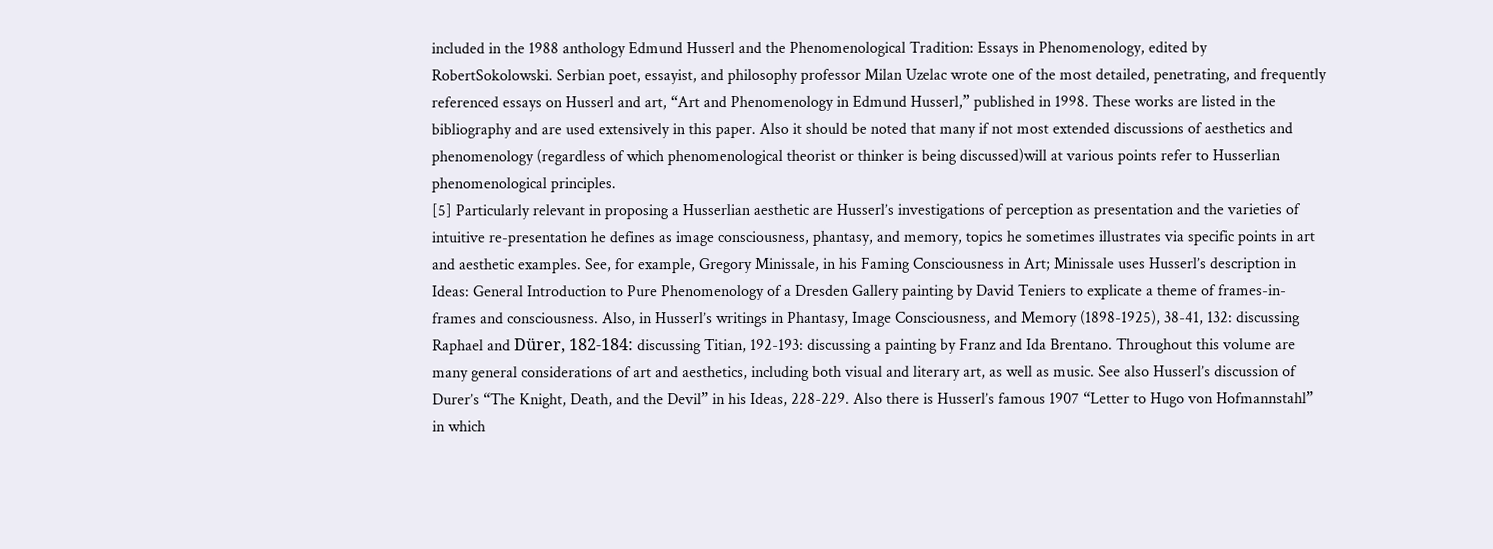included in the 1988 anthology Edmund Husserl and the Phenomenological Tradition: Essays in Phenomenology, edited by RobertSokolowski. Serbian poet, essayist, and philosophy professor Milan Uzelac wrote one of the most detailed, penetrating, and frequently referenced essays on Husserl and art, “Art and Phenomenology in Edmund Husserl,” published in 1998. These works are listed in the bibliography and are used extensively in this paper. Also it should be noted that many if not most extended discussions of aesthetics and phenomenology (regardless of which phenomenological theorist or thinker is being discussed)will at various points refer to Husserlian phenomenological principles.
[5] Particularly relevant in proposing a Husserlian aesthetic are Husserl’s investigations of perception as presentation and the varieties of intuitive re-presentation he defines as image consciousness, phantasy, and memory, topics he sometimes illustrates via specific points in art and aesthetic examples. See, for example, Gregory Minissale, in his Faming Consciousness in Art; Minissale uses Husserl’s description in Ideas: General Introduction to Pure Phenomenology of a Dresden Gallery painting by David Teniers to explicate a theme of frames-in-frames and consciousness. Also, in Husserl’s writings in Phantasy, Image Consciousness, and Memory (1898-1925), 38-41, 132: discussing Raphael and Dürer, 182-184: discussing Titian, 192-193: discussing a painting by Franz and Ida Brentano. Throughout this volume are many general considerations of art and aesthetics, including both visual and literary art, as well as music. See also Husserl’s discussion of Durer’s “The Knight, Death, and the Devil” in his Ideas, 228-229. Also there is Husserl’s famous 1907 “Letter to Hugo von Hofmannstahl” in which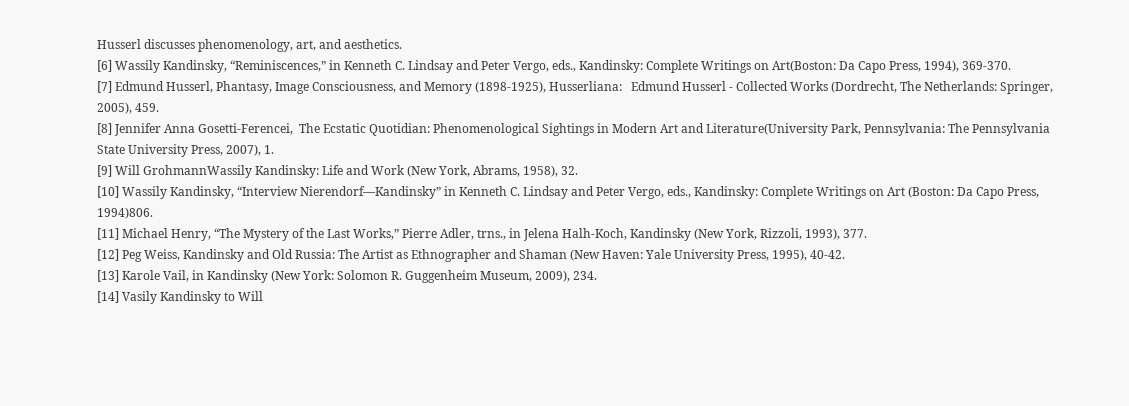Husserl discusses phenomenology, art, and aesthetics.
[6] Wassily Kandinsky, “Reminiscences,” in Kenneth C. Lindsay and Peter Vergo, eds., Kandinsky: Complete Writings on Art(Boston: Da Capo Press, 1994), 369-370.
[7] Edmund Husserl, Phantasy, Image Consciousness, and Memory (1898-1925), Husserliana:   Edmund Husserl - Collected Works (Dordrecht, The Netherlands: Springer, 2005), 459.
[8] Jennifer Anna Gosetti-Ferencei,  The Ecstatic Quotidian: Phenomenological Sightings in Modern Art and Literature(University Park, Pennsylvania: The Pennsylvania State University Press, 2007), 1.
[9] Will GrohmannWassily Kandinsky: Life and Work (New York, Abrams, 1958), 32.
[10] Wassily Kandinsky, “Interview Nierendorf—Kandinsky” in Kenneth C. Lindsay and Peter Vergo, eds., Kandinsky: Complete Writings on Art (Boston: Da Capo Press, 1994)806.
[11] Michael Henry, “The Mystery of the Last Works,” Pierre Adler, trns., in Jelena Halh-Koch, Kandinsky (New York, Rizzoli, 1993), 377.
[12] Peg Weiss, Kandinsky and Old Russia: The Artist as Ethnographer and Shaman (New Haven: Yale University Press, 1995), 40-42.
[13] Karole Vail, in Kandinsky (New York: Solomon R. Guggenheim Museum, 2009), 234.
[14] Vasily Kandinsky to Will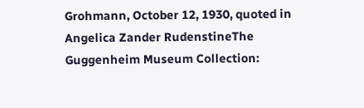Grohmann, October 12, 1930, quoted in Angelica Zander RudenstineThe Guggenheim Museum Collection: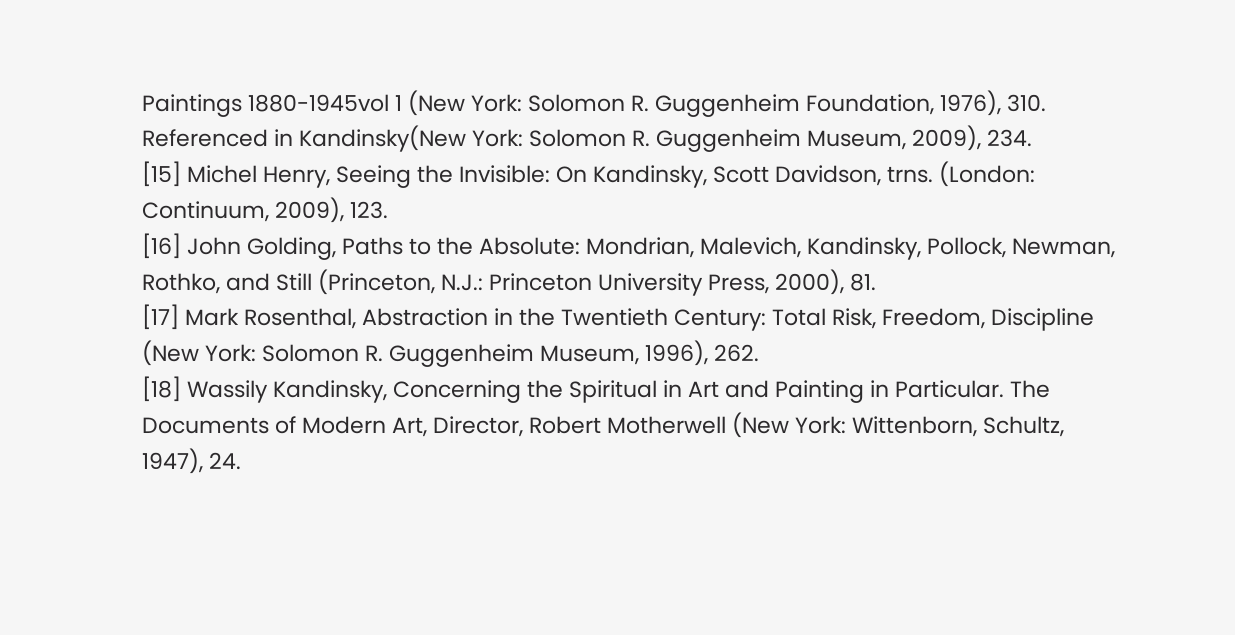Paintings 1880-1945vol 1 (New York: Solomon R. Guggenheim Foundation, 1976), 310. Referenced in Kandinsky(New York: Solomon R. Guggenheim Museum, 2009), 234.
[15] Michel Henry, Seeing the Invisible: On Kandinsky, Scott Davidson, trns. (London: Continuum, 2009), 123.
[16] John Golding, Paths to the Absolute: Mondrian, Malevich, Kandinsky, Pollock, Newman, Rothko, and Still (Princeton, N.J.: Princeton University Press, 2000), 81.
[17] Mark Rosenthal, Abstraction in the Twentieth Century: Total Risk, Freedom, Discipline (New York: Solomon R. Guggenheim Museum, 1996), 262.
[18] Wassily Kandinsky, Concerning the Spiritual in Art and Painting in Particular. The Documents of Modern Art, Director, Robert Motherwell (New York: Wittenborn, Schultz, 1947), 24.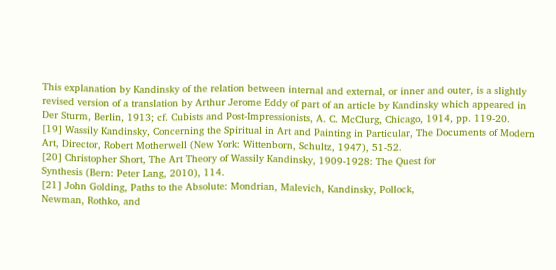This explanation by Kandinsky of the relation between internal and external, or inner and outer, is a slightly revised version of a translation by Arthur Jerome Eddy of part of an article by Kandinsky which appeared in Der Sturm, Berlin, 1913; cf. Cubists and Post-Impressionists, A. C. McClurg, Chicago, 1914, pp. 119-20.
[19] Wassily Kandinsky, Concerning the Spiritual in Art and Painting in Particular, The Documents of Modern Art, Director, Robert Motherwell (New York: Wittenborn, Schultz, 1947), 51-52.
[20] Christopher Short, The Art Theory of Wassily Kandinsky, 1909-1928: The Quest for
Synthesis (Bern: Peter Lang, 2010), 114.
[21] John Golding, Paths to the Absolute: Mondrian, Malevich, Kandinsky, Pollock,
Newman, Rothko, and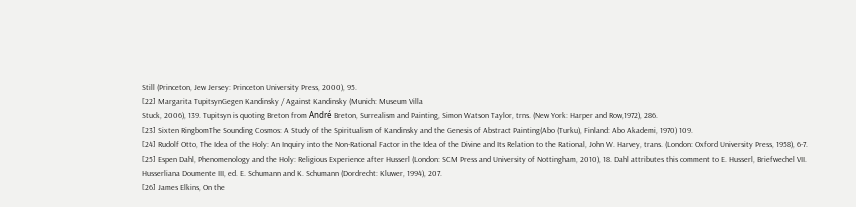Still (Princeton, Jew Jersey: Princeton University Press, 2000), 95.
[22] Margarita TupitsynGegen Kandinsky / Against Kandinsky (Munich: Museum Villa
Stuck, 2006), 139. Tupitsyn is quoting Breton from André Breton, Surrealism and Painting, Simon Watson Taylor, trns. (New York: Harper and Row,1972), 286.
[23] Sixten RingbomThe Sounding Cosmos: A Study of the Spiritualism of Kandinsky and the Genesis of Abstract Painting(Abo (Turku), Finland: Abo Akademi, 1970) 109.
[24] Rudolf Otto, The Idea of the Holy: An Inquiry into the Non-Rational Factor in the Idea of the Divine and Its Relation to the Rational, John W. Harvey, trans. (London: Oxford University Press, 1958), 6-7.
[25] Espen Dahl, Phenomenology and the Holy: Religious Experience after Husserl (London: SCM Press and University of Nottingham, 2010), 18. Dahl attributes this comment to E. Husserl, Briefwechel VII. Husserliana Doumente III, ed. E. Schumann and K. Schumann (Dordrecht: Kluwer, 1994), 207.
[26] James Elkins, On the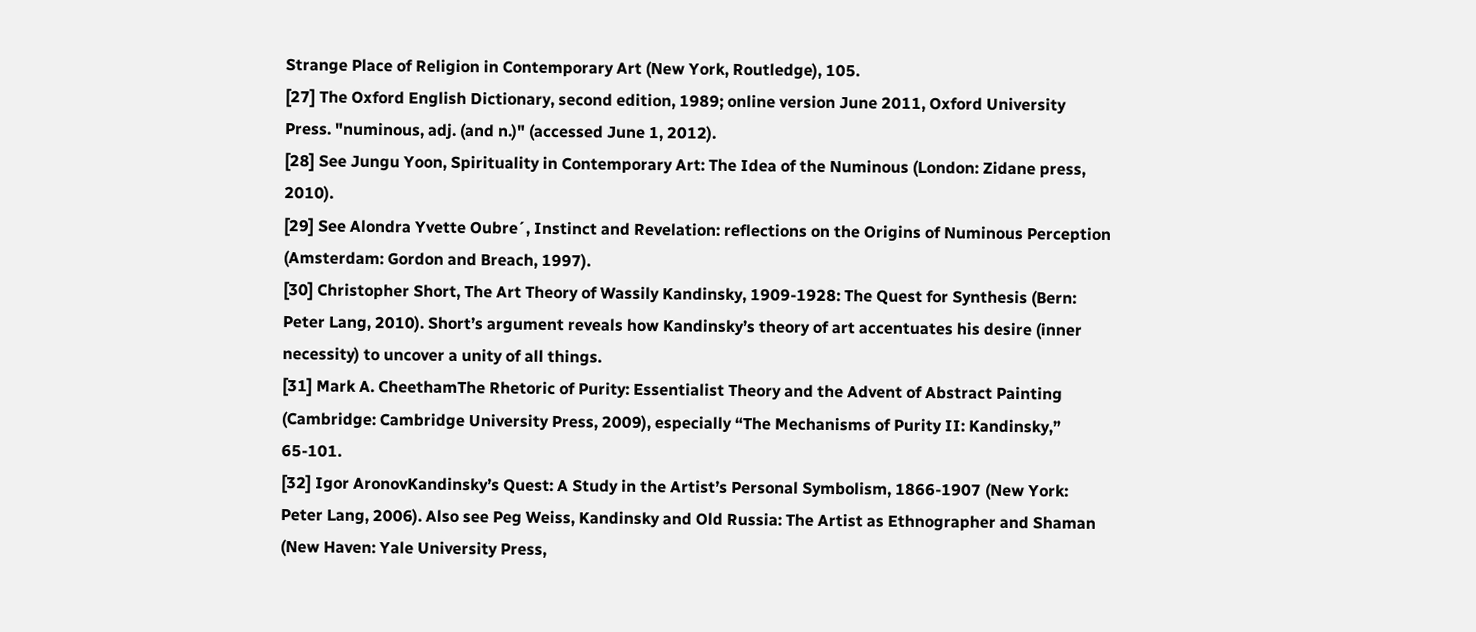Strange Place of Religion in Contemporary Art (New York, Routledge), 105.
[27] The Oxford English Dictionary, second edition, 1989; online version June 2011, Oxford University Press. "numinous, adj. (and n.)" (accessed June 1, 2012).
[28] See Jungu Yoon, Spirituality in Contemporary Art: The Idea of the Numinous (London: Zidane press, 2010).
[29] See Alondra Yvette Oubre´, Instinct and Revelation: reflections on the Origins of Numinous Perception (Amsterdam: Gordon and Breach, 1997).
[30] Christopher Short, The Art Theory of Wassily Kandinsky, 1909-1928: The Quest for Synthesis (Bern: Peter Lang, 2010). Short’s argument reveals how Kandinsky’s theory of art accentuates his desire (inner necessity) to uncover a unity of all things.
[31] Mark A. CheethamThe Rhetoric of Purity: Essentialist Theory and the Advent of Abstract Painting (Cambridge: Cambridge University Press, 2009), especially “The Mechanisms of Purity II: Kandinsky,” 65-101.
[32] Igor AronovKandinsky’s Quest: A Study in the Artist’s Personal Symbolism, 1866-1907 (New York: Peter Lang, 2006). Also see Peg Weiss, Kandinsky and Old Russia: The Artist as Ethnographer and Shaman (New Haven: Yale University Press,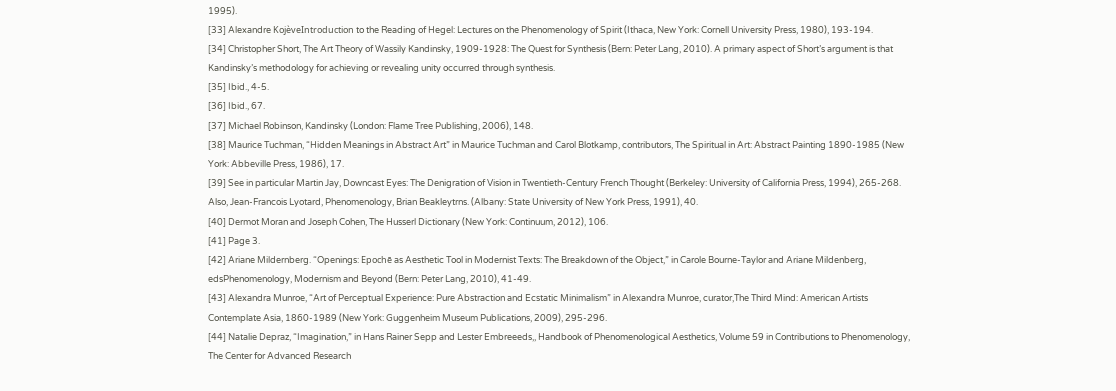1995).
[33] Alexandre KojèveIntroduction to the Reading of Hegel: Lectures on the Phenomenology of Spirit (Ithaca, New York: Cornell University Press, 1980), 193-194.
[34] Christopher Short, The Art Theory of Wassily Kandinsky, 1909-1928: The Quest for Synthesis (Bern: Peter Lang, 2010). A primary aspect of Short’s argument is that Kandinsky’s methodology for achieving or revealing unity occurred through synthesis.
[35] Ibid., 4-5.
[36] Ibid., 67.
[37] Michael Robinson, Kandinsky (London: Flame Tree Publishing, 2006), 148.
[38] Maurice Tuchman, “Hidden Meanings in Abstract Art” in Maurice Tuchman and Carol Blotkamp, contributors, The Spiritual in Art: Abstract Painting 1890-1985 (New York: Abbeville Press, 1986), 17.
[39] See in particular Martin Jay, Downcast Eyes: The Denigration of Vision in Twentieth-Century French Thought (Berkeley: University of California Press, 1994), 265-268. Also, Jean-Francois Lyotard, Phenomenology, Brian Beakleytrns. (Albany: State University of New York Press, 1991), 40.
[40] Dermot Moran and Joseph Cohen, The Husserl Dictionary (New York: Continuum, 2012), 106.
[41] Page 3.
[42] Ariane Mildernberg. “Openings: Epochē as Aesthetic Tool in Modernist Texts: The Breakdown of the Object,” in Carole Bourne-Taylor and Ariane Mildenberg, edsPhenomenology, Modernism and Beyond (Bern: Peter Lang, 2010), 41-49.
[43] Alexandra Munroe, “Art of Perceptual Experience: Pure Abstraction and Ecstatic Minimalism” in Alexandra Munroe, curator,The Third Mind: American Artists Contemplate Asia, 1860-1989 (New York: Guggenheim Museum Publications, 2009), 295-296.
[44] Natalie Depraz, “Imagination,” in Hans Rainer Sepp and Lester Embreeeds,, Handbook of Phenomenological Aesthetics, Volume 59 in Contributions to Phenomenology, The Center for Advanced Research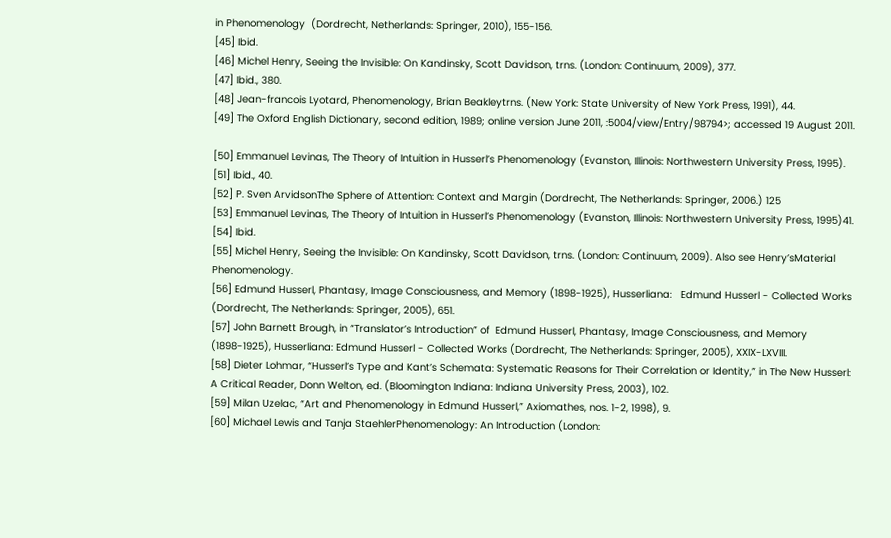in Phenomenology  (Dordrecht, Netherlands: Springer, 2010), 155-156.
[45] Ibid.
[46] Michel Henry, Seeing the Invisible: On Kandinsky, Scott Davidson, trns. (London: Continuum, 2009), 377.
[47] Ibid., 380.
[48] Jean-francois Lyotard, Phenomenology, Brian Beakleytrns. (New York: State University of New York Press, 1991), 44.
[49] The Oxford English Dictionary, second edition, 1989; online version June 2011, :5004/view/Entry/98794>; accessed 19 August 2011.

[50] Emmanuel Levinas, The Theory of Intuition in Husserl’s Phenomenology (Evanston, Illinois: Northwestern University Press, 1995).
[51] Ibid., 40.
[52] P. Sven ArvidsonThe Sphere of Attention: Context and Margin (Dordrecht, The Netherlands: Springer, 2006.) 125
[53] Emmanuel Levinas, The Theory of Intuition in Husserl’s Phenomenology (Evanston, Illinois: Northwestern University Press, 1995)41.
[54] Ibid.
[55] Michel Henry, Seeing the Invisible: On Kandinsky, Scott Davidson, trns. (London: Continuum, 2009). Also see Henry’sMaterial Phenomenology.
[56] Edmund Husserl, Phantasy, Image Consciousness, and Memory (1898-1925), Husserliana:   Edmund Husserl - Collected Works (Dordrecht, The Netherlands: Springer, 2005), 651.
[57] John Barnett Brough, in “Translator’s Introduction” of  Edmund Husserl, Phantasy, Image Consciousness, and Memory (1898-1925), Husserliana: Edmund Husserl - Collected Works (Dordrecht, The Netherlands: Springer, 2005), XXIX-LXVIII.
[58] Dieter Lohmar, “Husserl’s Type and Kant’s Schemata: Systematic Reasons for Their Correlation or Identity,” in The New Husserl: A Critical Reader, Donn Welton, ed. (Bloomington Indiana: Indiana University Press, 2003), 102.
[59] Milan Uzelac, “Art and Phenomenology in Edmund Husserl,” Axiomathes, nos. 1-2, 1998), 9.
[60] Michael Lewis and Tanja StaehlerPhenomenology: An Introduction (London: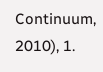Continuum, 2010), 1.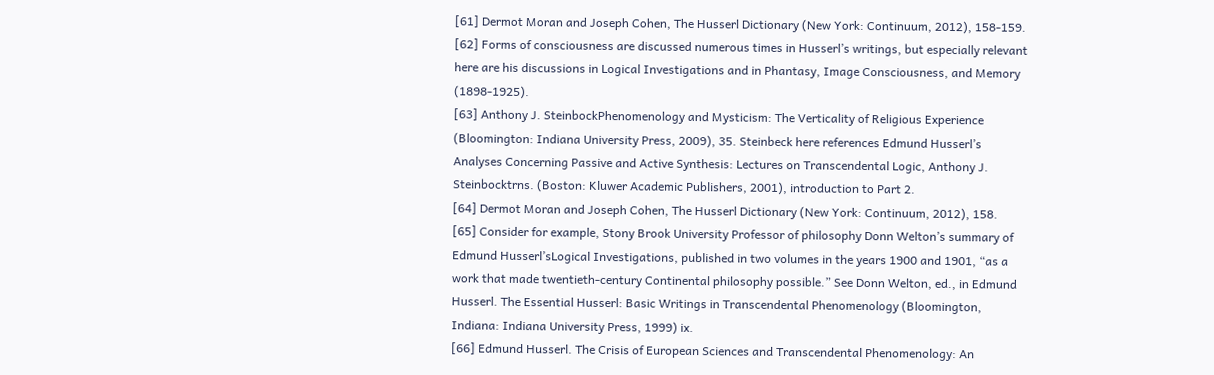[61] Dermot Moran and Joseph Cohen, The Husserl Dictionary (New York: Continuum, 2012), 158-159.
[62] Forms of consciousness are discussed numerous times in Husserl’s writings, but especially relevant here are his discussions in Logical Investigations and in Phantasy, Image Consciousness, and Memory (1898-1925).
[63] Anthony J. SteinbockPhenomenology and Mysticism: The Verticality of Religious Experience (Bloomington: Indiana University Press, 2009), 35. Steinbeck here references Edmund Husserl’s Analyses Concerning Passive and Active Synthesis: Lectures on Transcendental Logic, Anthony J. Steinbocktrns. (Boston: Kluwer Academic Publishers, 2001), introduction to Part 2.
[64] Dermot Moran and Joseph Cohen, The Husserl Dictionary (New York: Continuum, 2012), 158.
[65] Consider for example, Stony Brook University Professor of philosophy Donn Welton’s summary of  Edmund Husserl’sLogical Investigations, published in two volumes in the years 1900 and 1901, “as a work that made twentieth-century Continental philosophy possible.” See Donn Welton, ed., in Edmund Husserl. The Essential Husserl: Basic Writings in Transcendental Phenomenology (Bloomington, Indiana: Indiana University Press, 1999) ix.
[66] Edmund Husserl. The Crisis of European Sciences and Transcendental Phenomenology: An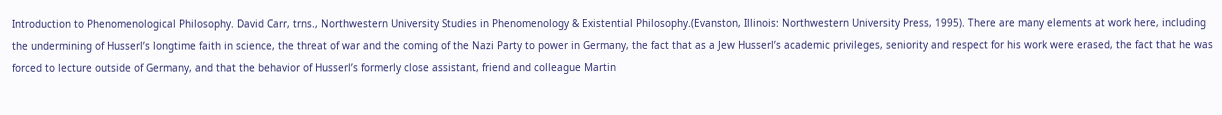Introduction to Phenomenological Philosophy. David Carr, trns., Northwestern University Studies in Phenomenology & Existential Philosophy.(Evanston, Illinois: Northwestern University Press, 1995). There are many elements at work here, including the undermining of Husserl’s longtime faith in science, the threat of war and the coming of the Nazi Party to power in Germany, the fact that as a Jew Husserl’s academic privileges, seniority and respect for his work were erased, the fact that he was forced to lecture outside of Germany, and that the behavior of Husserl’s formerly close assistant, friend and colleague Martin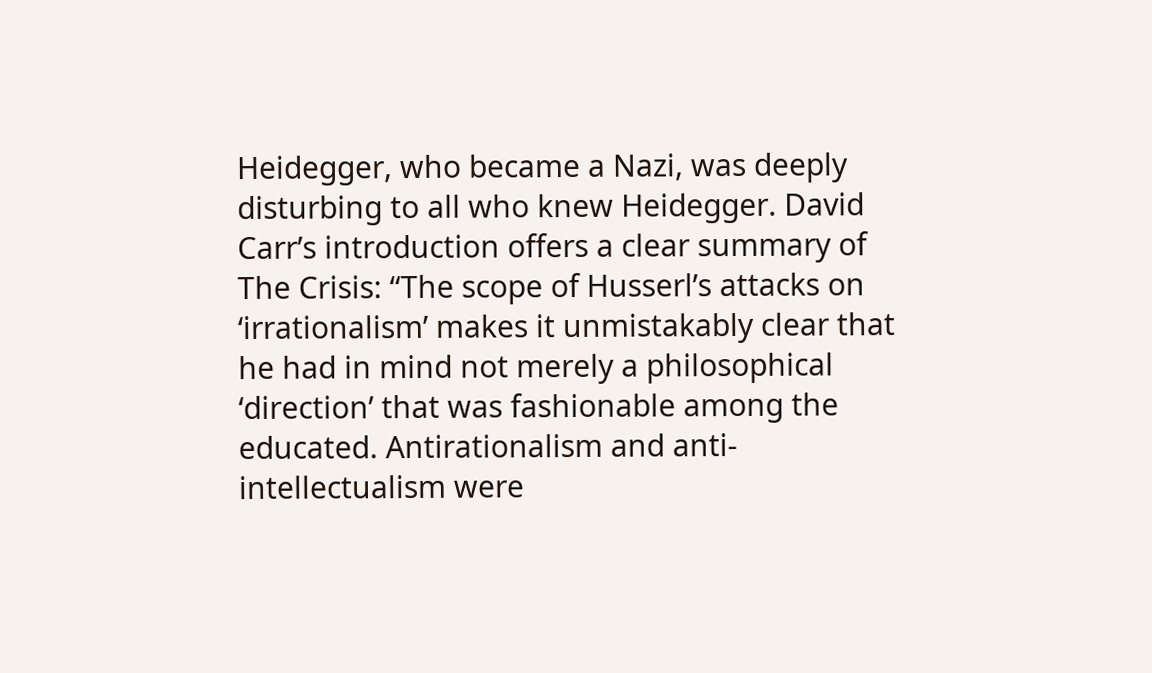Heidegger, who became a Nazi, was deeply disturbing to all who knew Heidegger. David Carr’s introduction offers a clear summary of The Crisis: “The scope of Husserl’s attacks on ‘irrationalism’ makes it unmistakably clear that he had in mind not merely a philosophical ‘direction’ that was fashionable among the educated. Antirationalism and anti-intellectualism were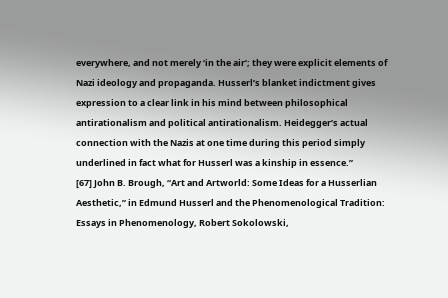everywhere, and not merely ‘in the air’; they were explicit elements of Nazi ideology and propaganda. Husserl’s blanket indictment gives expression to a clear link in his mind between philosophical antirationalism and political antirationalism. Heidegger’s actual connection with the Nazis at one time during this period simply underlined in fact what for Husserl was a kinship in essence.”
[67] John B. Brough, “Art and Artworld: Some Ideas for a Husserlian Aesthetic,” in Edmund Husserl and the Phenomenological Tradition: Essays in Phenomenology, Robert Sokolowski,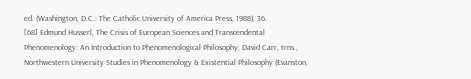ed. (Washington, D.C.: The Catholic University of America Press, 1988), 36.
[68] Edmund Husserl, The Crisis of European Sciences and Transcendental
Phenomenology: An Introduction to Phenomenological Philosophy, David Carr, trns., Northwestern University Studies in Phenomenology & Existential Philosophy (Evanston,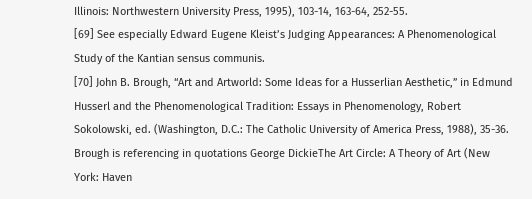Illinois: Northwestern University Press, 1995), 103-14, 163-64, 252-55.
[69] See especially Edward Eugene Kleist’s Judging Appearances: A Phenomenological Study of the Kantian sensus communis.
[70] John B. Brough, “Art and Artworld: Some Ideas for a Husserlian Aesthetic,” in Edmund Husserl and the Phenomenological Tradition: Essays in Phenomenology, Robert Sokolowski, ed. (Washington, D.C.: The Catholic University of America Press, 1988), 35-36. Brough is referencing in quotations George DickieThe Art Circle: A Theory of Art (New York: Haven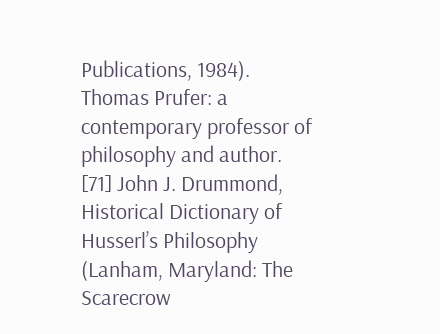Publications, 1984). Thomas Prufer: a contemporary professor of philosophy and author.
[71] John J. Drummond, Historical Dictionary of Husserl’s Philosophy (Lanham, Maryland: The Scarecrow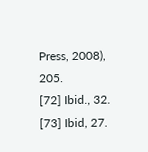Press, 2008), 205.
[72] Ibid., 32.
[73] Ibid, 27.